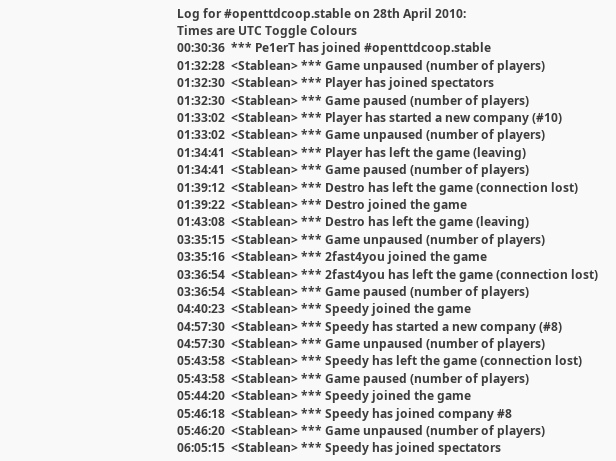Log for #openttdcoop.stable on 28th April 2010:
Times are UTC Toggle Colours
00:30:36  *** Pe1erT has joined #openttdcoop.stable
01:32:28  <Stablean> *** Game unpaused (number of players)
01:32:30  <Stablean> *** Player has joined spectators
01:32:30  <Stablean> *** Game paused (number of players)
01:33:02  <Stablean> *** Player has started a new company (#10)
01:33:02  <Stablean> *** Game unpaused (number of players)
01:34:41  <Stablean> *** Player has left the game (leaving)
01:34:41  <Stablean> *** Game paused (number of players)
01:39:12  <Stablean> *** Destro has left the game (connection lost)
01:39:22  <Stablean> *** Destro joined the game
01:43:08  <Stablean> *** Destro has left the game (leaving)
03:35:15  <Stablean> *** Game unpaused (number of players)
03:35:16  <Stablean> *** 2fast4you joined the game
03:36:54  <Stablean> *** 2fast4you has left the game (connection lost)
03:36:54  <Stablean> *** Game paused (number of players)
04:40:23  <Stablean> *** Speedy joined the game
04:57:30  <Stablean> *** Speedy has started a new company (#8)
04:57:30  <Stablean> *** Game unpaused (number of players)
05:43:58  <Stablean> *** Speedy has left the game (connection lost)
05:43:58  <Stablean> *** Game paused (number of players)
05:44:20  <Stablean> *** Speedy joined the game
05:46:18  <Stablean> *** Speedy has joined company #8
05:46:20  <Stablean> *** Game unpaused (number of players)
06:05:15  <Stablean> *** Speedy has joined spectators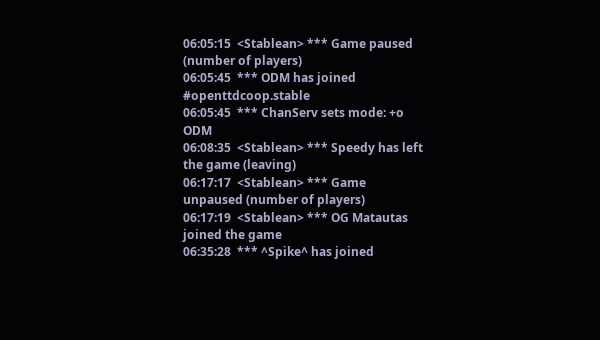06:05:15  <Stablean> *** Game paused (number of players)
06:05:45  *** ODM has joined #openttdcoop.stable
06:05:45  *** ChanServ sets mode: +o ODM
06:08:35  <Stablean> *** Speedy has left the game (leaving)
06:17:17  <Stablean> *** Game unpaused (number of players)
06:17:19  <Stablean> *** OG Matautas joined the game
06:35:28  *** ^Spike^ has joined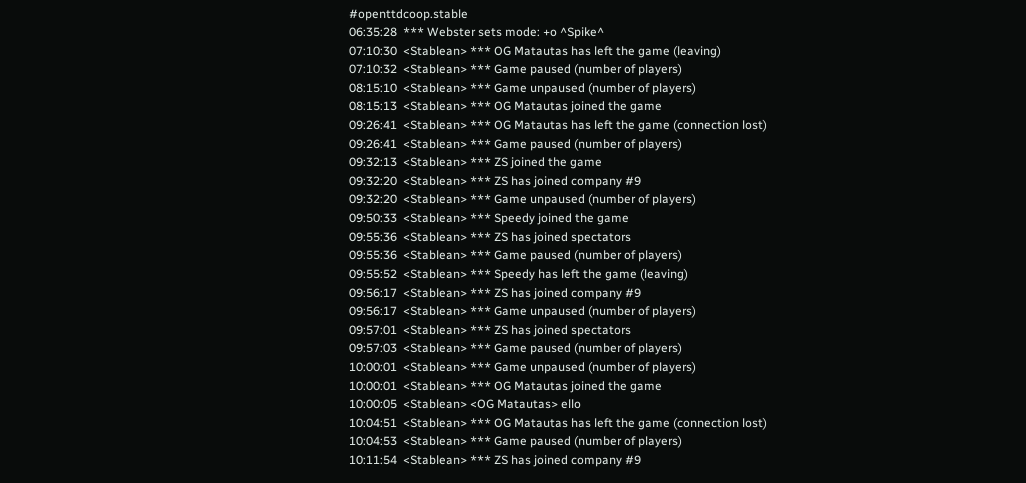#openttdcoop.stable
06:35:28  *** Webster sets mode: +o ^Spike^
07:10:30  <Stablean> *** OG Matautas has left the game (leaving)
07:10:32  <Stablean> *** Game paused (number of players)
08:15:10  <Stablean> *** Game unpaused (number of players)
08:15:13  <Stablean> *** OG Matautas joined the game
09:26:41  <Stablean> *** OG Matautas has left the game (connection lost)
09:26:41  <Stablean> *** Game paused (number of players)
09:32:13  <Stablean> *** ZS joined the game
09:32:20  <Stablean> *** ZS has joined company #9
09:32:20  <Stablean> *** Game unpaused (number of players)
09:50:33  <Stablean> *** Speedy joined the game
09:55:36  <Stablean> *** ZS has joined spectators
09:55:36  <Stablean> *** Game paused (number of players)
09:55:52  <Stablean> *** Speedy has left the game (leaving)
09:56:17  <Stablean> *** ZS has joined company #9
09:56:17  <Stablean> *** Game unpaused (number of players)
09:57:01  <Stablean> *** ZS has joined spectators
09:57:03  <Stablean> *** Game paused (number of players)
10:00:01  <Stablean> *** Game unpaused (number of players)
10:00:01  <Stablean> *** OG Matautas joined the game
10:00:05  <Stablean> <OG Matautas> ello
10:04:51  <Stablean> *** OG Matautas has left the game (connection lost)
10:04:53  <Stablean> *** Game paused (number of players)
10:11:54  <Stablean> *** ZS has joined company #9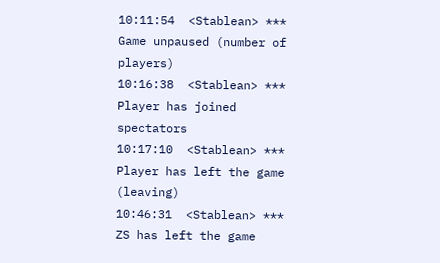10:11:54  <Stablean> *** Game unpaused (number of players)
10:16:38  <Stablean> *** Player has joined spectators
10:17:10  <Stablean> *** Player has left the game (leaving)
10:46:31  <Stablean> *** ZS has left the game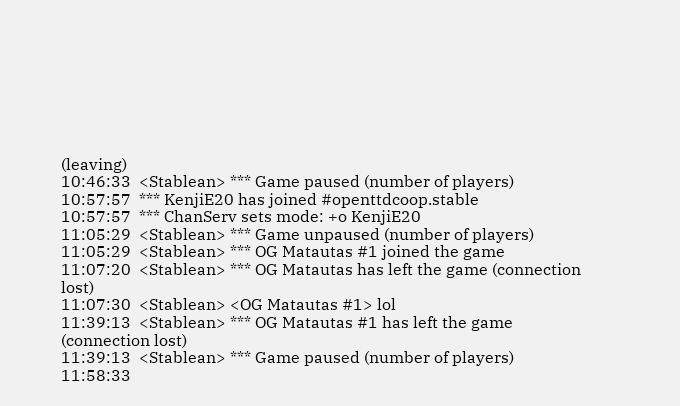(leaving)
10:46:33  <Stablean> *** Game paused (number of players)
10:57:57  *** KenjiE20 has joined #openttdcoop.stable
10:57:57  *** ChanServ sets mode: +o KenjiE20
11:05:29  <Stablean> *** Game unpaused (number of players)
11:05:29  <Stablean> *** OG Matautas #1 joined the game
11:07:20  <Stablean> *** OG Matautas has left the game (connection lost)
11:07:30  <Stablean> <OG Matautas #1> lol
11:39:13  <Stablean> *** OG Matautas #1 has left the game (connection lost)
11:39:13  <Stablean> *** Game paused (number of players)
11:58:33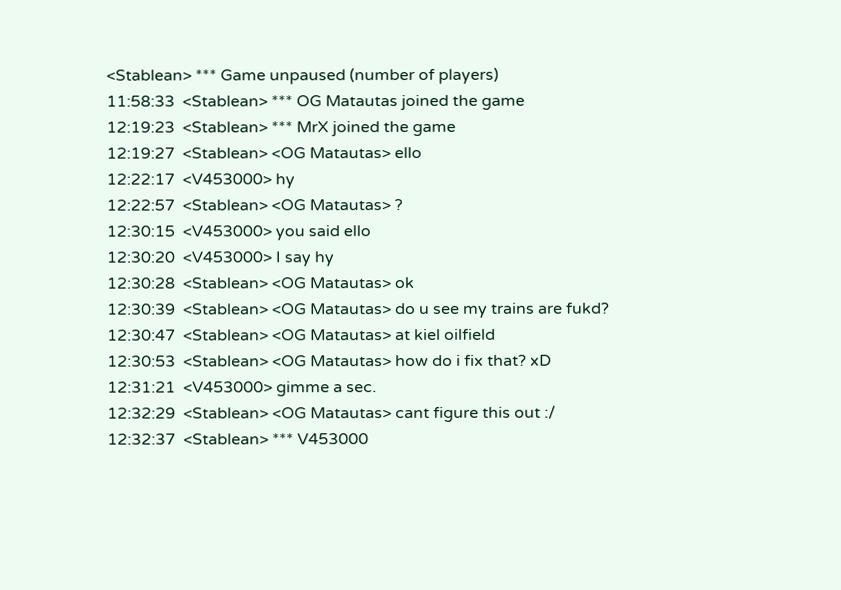<Stablean> *** Game unpaused (number of players)
11:58:33  <Stablean> *** OG Matautas joined the game
12:19:23  <Stablean> *** MrX joined the game
12:19:27  <Stablean> <OG Matautas> ello
12:22:17  <V453000> hy
12:22:57  <Stablean> <OG Matautas> ?
12:30:15  <V453000> you said ello
12:30:20  <V453000> I say hy
12:30:28  <Stablean> <OG Matautas> ok
12:30:39  <Stablean> <OG Matautas> do u see my trains are fukd?
12:30:47  <Stablean> <OG Matautas> at kiel oilfield
12:30:53  <Stablean> <OG Matautas> how do i fix that? xD
12:31:21  <V453000> gimme a sec.
12:32:29  <Stablean> <OG Matautas> cant figure this out :/
12:32:37  <Stablean> *** V453000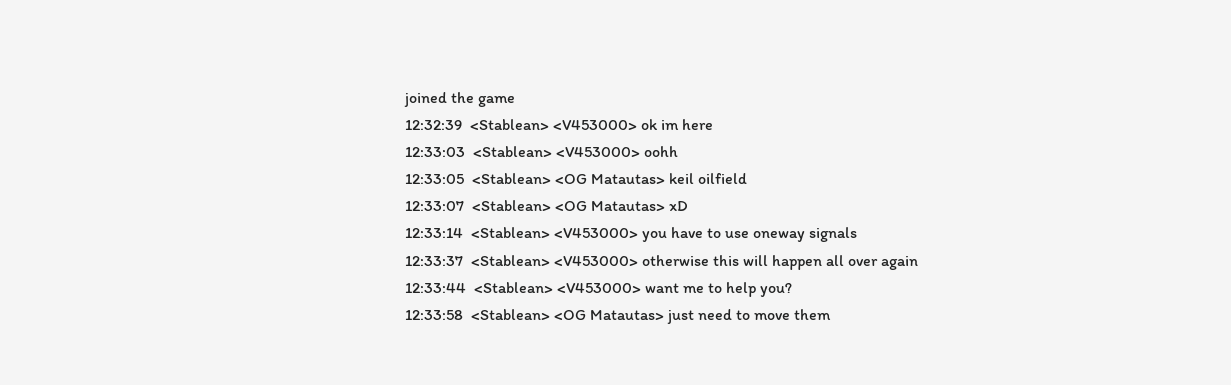joined the game
12:32:39  <Stablean> <V453000> ok im here
12:33:03  <Stablean> <V453000> oohh
12:33:05  <Stablean> <OG Matautas> keil oilfield
12:33:07  <Stablean> <OG Matautas> xD
12:33:14  <Stablean> <V453000> you have to use oneway signals
12:33:37  <Stablean> <V453000> otherwise this will happen all over again
12:33:44  <Stablean> <V453000> want me to help you?
12:33:58  <Stablean> <OG Matautas> just need to move them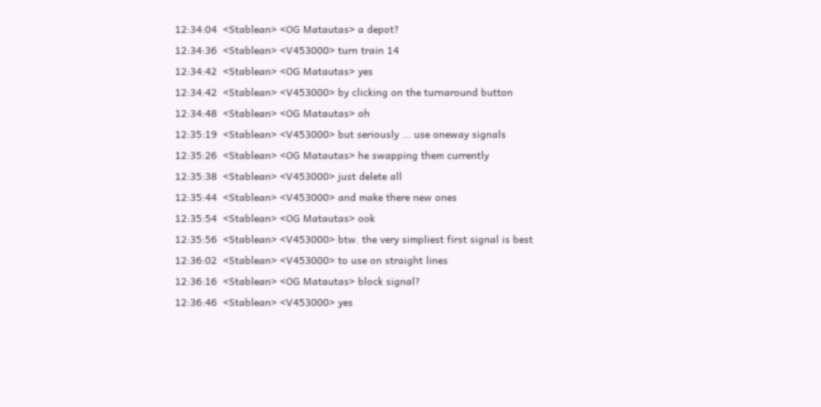12:34:04  <Stablean> <OG Matautas> a depot?
12:34:36  <Stablean> <V453000> turn train 14
12:34:42  <Stablean> <OG Matautas> yes
12:34:42  <Stablean> <V453000> by clicking on the turnaround button
12:34:48  <Stablean> <OG Matautas> oh
12:35:19  <Stablean> <V453000> but seriously ... use oneway signals
12:35:26  <Stablean> <OG Matautas> he swapping them currently
12:35:38  <Stablean> <V453000> just delete all
12:35:44  <Stablean> <V453000> and make there new ones
12:35:54  <Stablean> <OG Matautas> ook
12:35:56  <Stablean> <V453000> btw. the very simpliest first signal is best
12:36:02  <Stablean> <V453000> to use on straight lines
12:36:16  <Stablean> <OG Matautas> block signal?
12:36:46  <Stablean> <V453000> yes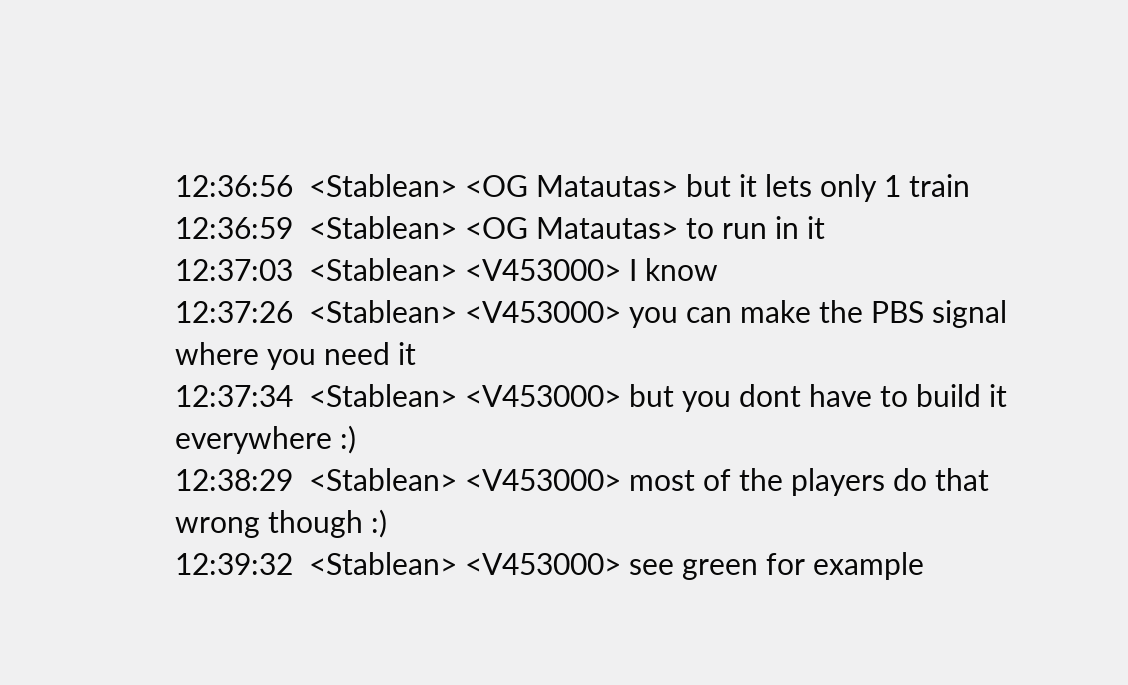12:36:56  <Stablean> <OG Matautas> but it lets only 1 train
12:36:59  <Stablean> <OG Matautas> to run in it
12:37:03  <Stablean> <V453000> I know
12:37:26  <Stablean> <V453000> you can make the PBS signal where you need it
12:37:34  <Stablean> <V453000> but you dont have to build it everywhere :)
12:38:29  <Stablean> <V453000> most of the players do that wrong though :)
12:39:32  <Stablean> <V453000> see green for example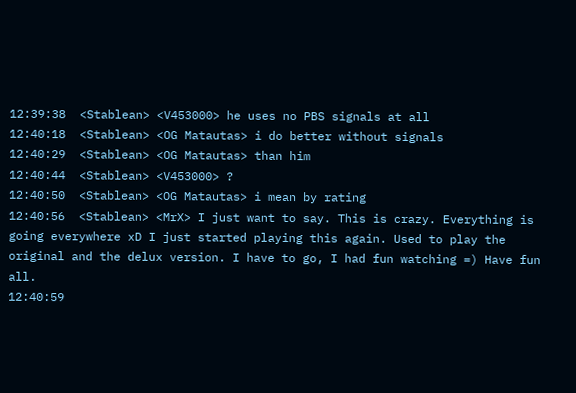12:39:38  <Stablean> <V453000> he uses no PBS signals at all
12:40:18  <Stablean> <OG Matautas> i do better without signals
12:40:29  <Stablean> <OG Matautas> than him
12:40:44  <Stablean> <V453000> ?
12:40:50  <Stablean> <OG Matautas> i mean by rating
12:40:56  <Stablean> <MrX> I just want to say. This is crazy. Everything is going everywhere xD I just started playing this again. Used to play the original and the delux version. I have to go, I had fun watching =) Have fun  all.
12:40:59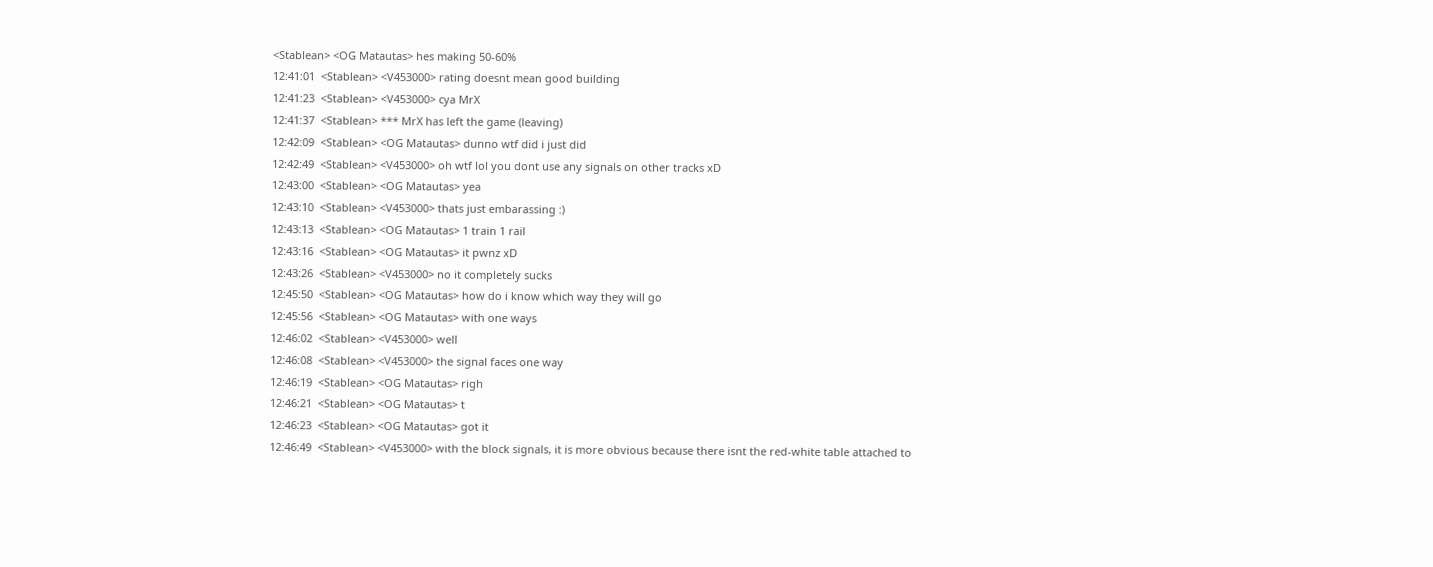<Stablean> <OG Matautas> hes making 50-60%
12:41:01  <Stablean> <V453000> rating doesnt mean good building
12:41:23  <Stablean> <V453000> cya MrX
12:41:37  <Stablean> *** MrX has left the game (leaving)
12:42:09  <Stablean> <OG Matautas> dunno wtf did i just did
12:42:49  <Stablean> <V453000> oh wtf lol you dont use any signals on other tracks xD
12:43:00  <Stablean> <OG Matautas> yea
12:43:10  <Stablean> <V453000> thats just embarassing :)
12:43:13  <Stablean> <OG Matautas> 1 train 1 rail
12:43:16  <Stablean> <OG Matautas> it pwnz xD
12:43:26  <Stablean> <V453000> no it completely sucks
12:45:50  <Stablean> <OG Matautas> how do i know which way they will go
12:45:56  <Stablean> <OG Matautas> with one ways
12:46:02  <Stablean> <V453000> well
12:46:08  <Stablean> <V453000> the signal faces one way
12:46:19  <Stablean> <OG Matautas> righ
12:46:21  <Stablean> <OG Matautas> t
12:46:23  <Stablean> <OG Matautas> got it
12:46:49  <Stablean> <V453000> with the block signals, it is more obvious because there isnt the red-white table attached to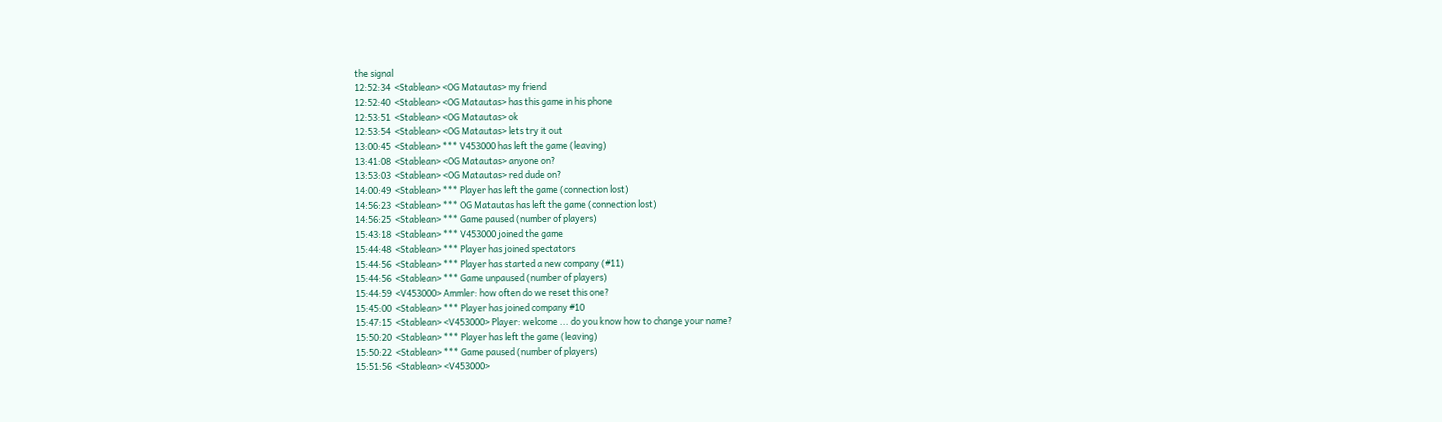the signal
12:52:34  <Stablean> <OG Matautas> my friend
12:52:40  <Stablean> <OG Matautas> has this game in his phone
12:53:51  <Stablean> <OG Matautas> ok
12:53:54  <Stablean> <OG Matautas> lets try it out
13:00:45  <Stablean> *** V453000 has left the game (leaving)
13:41:08  <Stablean> <OG Matautas> anyone on?
13:53:03  <Stablean> <OG Matautas> red dude on?
14:00:49  <Stablean> *** Player has left the game (connection lost)
14:56:23  <Stablean> *** OG Matautas has left the game (connection lost)
14:56:25  <Stablean> *** Game paused (number of players)
15:43:18  <Stablean> *** V453000 joined the game
15:44:48  <Stablean> *** Player has joined spectators
15:44:56  <Stablean> *** Player has started a new company (#11)
15:44:56  <Stablean> *** Game unpaused (number of players)
15:44:59  <V453000> Ammler: how often do we reset this one?
15:45:00  <Stablean> *** Player has joined company #10
15:47:15  <Stablean> <V453000> Player: welcome ... do you know how to change your name?
15:50:20  <Stablean> *** Player has left the game (leaving)
15:50:22  <Stablean> *** Game paused (number of players)
15:51:56  <Stablean> <V453000>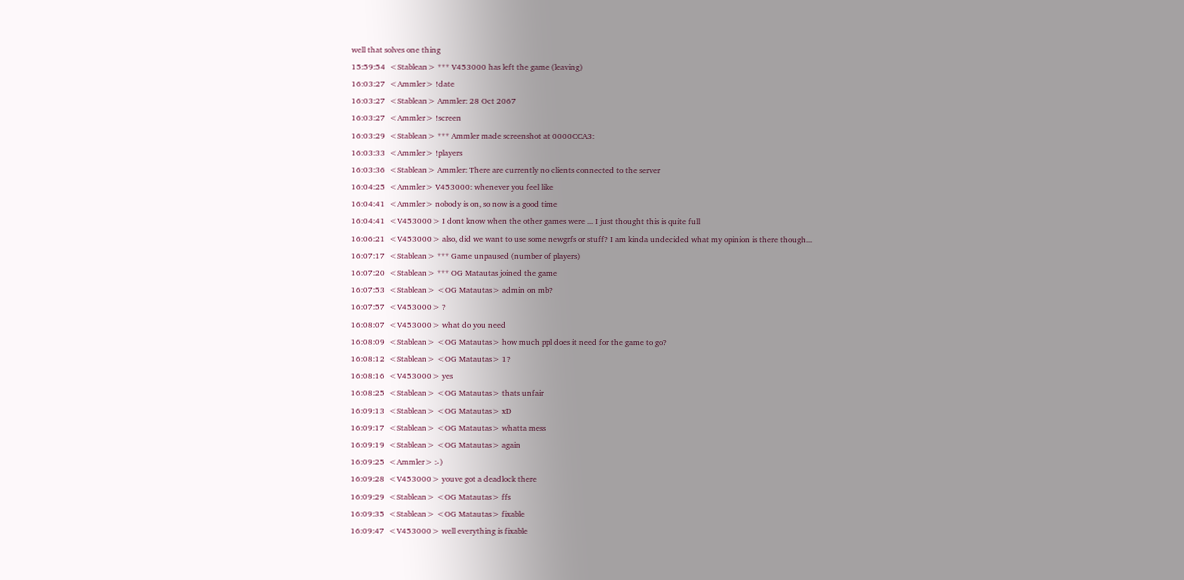well that solves one thing
15:59:54  <Stablean> *** V453000 has left the game (leaving)
16:03:27  <Ammler> !date
16:03:27  <Stablean> Ammler: 28 Oct 2067
16:03:27  <Ammler> !screen
16:03:29  <Stablean> *** Ammler made screenshot at 0000CCA3:
16:03:33  <Ammler> !players
16:03:36  <Stablean> Ammler: There are currently no clients connected to the server
16:04:25  <Ammler> V453000: whenever you feel like
16:04:41  <Ammler> nobody is on, so now is a good time
16:04:41  <V453000> I dont know when the other games were ... I just thought this is quite full
16:06:21  <V453000> also, did we want to use some newgrfs or stuff? I am kinda undecided what my opinion is there though...
16:07:17  <Stablean> *** Game unpaused (number of players)
16:07:20  <Stablean> *** OG Matautas joined the game
16:07:53  <Stablean> <OG Matautas> admin on mb?
16:07:57  <V453000> ?
16:08:07  <V453000> what do you need
16:08:09  <Stablean> <OG Matautas> how much ppl does it need for the game to go?
16:08:12  <Stablean> <OG Matautas> 1?
16:08:16  <V453000> yes
16:08:25  <Stablean> <OG Matautas> thats unfair
16:09:13  <Stablean> <OG Matautas> xD
16:09:17  <Stablean> <OG Matautas> whatta mess
16:09:19  <Stablean> <OG Matautas> again
16:09:25  <Ammler> :-)
16:09:28  <V453000> youve got a deadlock there
16:09:29  <Stablean> <OG Matautas> ffs
16:09:35  <Stablean> <OG Matautas> fixable
16:09:47  <V453000> well everything is fixable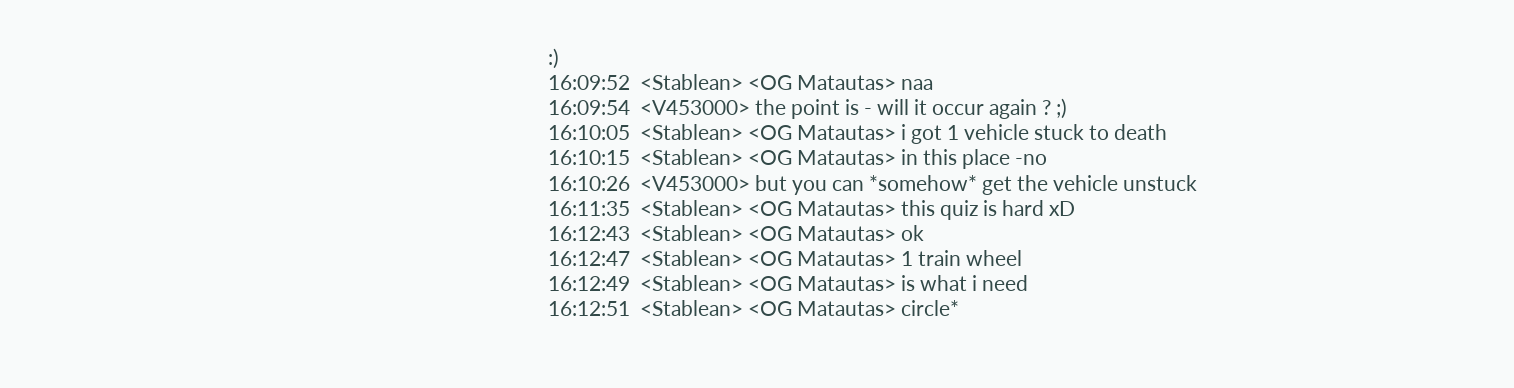:)
16:09:52  <Stablean> <OG Matautas> naa
16:09:54  <V453000> the point is - will it occur again ? ;)
16:10:05  <Stablean> <OG Matautas> i got 1 vehicle stuck to death
16:10:15  <Stablean> <OG Matautas> in this place -no
16:10:26  <V453000> but you can *somehow* get the vehicle unstuck
16:11:35  <Stablean> <OG Matautas> this quiz is hard xD
16:12:43  <Stablean> <OG Matautas> ok
16:12:47  <Stablean> <OG Matautas> 1 train wheel
16:12:49  <Stablean> <OG Matautas> is what i need
16:12:51  <Stablean> <OG Matautas> circle*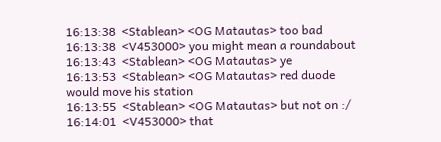16:13:38  <Stablean> <OG Matautas> too bad
16:13:38  <V453000> you might mean a roundabout
16:13:43  <Stablean> <OG Matautas> ye
16:13:53  <Stablean> <OG Matautas> red duode would move his station
16:13:55  <Stablean> <OG Matautas> but not on :/
16:14:01  <V453000> that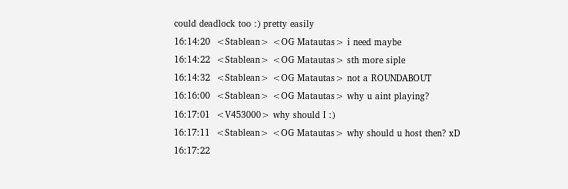could deadlock too :) pretty easily
16:14:20  <Stablean> <OG Matautas> i need maybe
16:14:22  <Stablean> <OG Matautas> sth more siple
16:14:32  <Stablean> <OG Matautas> not a ROUNDABOUT
16:16:00  <Stablean> <OG Matautas> why u aint playing?
16:17:01  <V453000> why should I :)
16:17:11  <Stablean> <OG Matautas> why should u host then? xD
16:17:22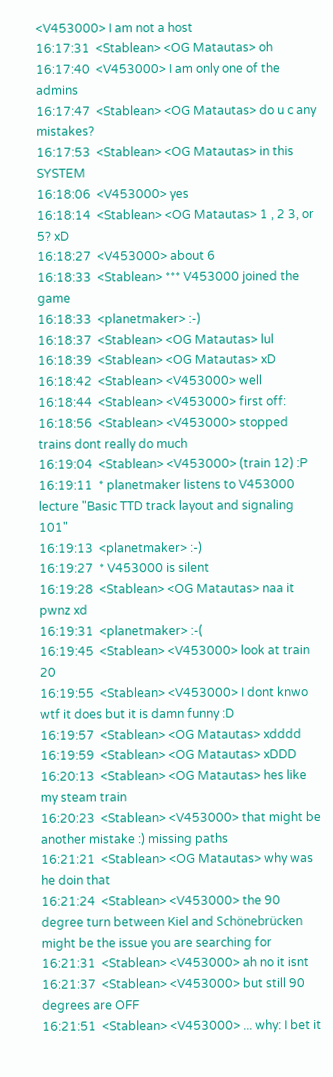<V453000> I am not a host
16:17:31  <Stablean> <OG Matautas> oh
16:17:40  <V453000> I am only one of the admins
16:17:47  <Stablean> <OG Matautas> do u c any mistakes?
16:17:53  <Stablean> <OG Matautas> in this SYSTEM
16:18:06  <V453000> yes
16:18:14  <Stablean> <OG Matautas> 1 , 2 3, or 5? xD
16:18:27  <V453000> about 6
16:18:33  <Stablean> *** V453000 joined the game
16:18:33  <planetmaker> :-)
16:18:37  <Stablean> <OG Matautas> lul
16:18:39  <Stablean> <OG Matautas> xD
16:18:42  <Stablean> <V453000> well
16:18:44  <Stablean> <V453000> first off:
16:18:56  <Stablean> <V453000> stopped trains dont really do much
16:19:04  <Stablean> <V453000> (train 12) :P
16:19:11  * planetmaker listens to V453000 lecture "Basic TTD track layout and signaling 101"
16:19:13  <planetmaker> :-)
16:19:27  * V453000 is silent
16:19:28  <Stablean> <OG Matautas> naa it pwnz xd
16:19:31  <planetmaker> :-(
16:19:45  <Stablean> <V453000> look at train 20
16:19:55  <Stablean> <V453000> I dont knwo wtf it does but it is damn funny :D
16:19:57  <Stablean> <OG Matautas> xdddd
16:19:59  <Stablean> <OG Matautas> xDDD
16:20:13  <Stablean> <OG Matautas> hes like my steam train
16:20:23  <Stablean> <V453000> that might be another mistake :) missing paths
16:21:21  <Stablean> <OG Matautas> why was he doin that
16:21:24  <Stablean> <V453000> the 90 degree turn between Kiel and Schönebrücken might be the issue you are searching for
16:21:31  <Stablean> <V453000> ah no it isnt
16:21:37  <Stablean> <V453000> but still 90 degrees are OFF
16:21:51  <Stablean> <V453000> ... why: I bet it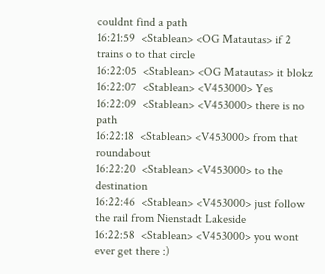couldnt find a path
16:21:59  <Stablean> <OG Matautas> if 2 trains o to that circle
16:22:05  <Stablean> <OG Matautas> it blokz
16:22:07  <Stablean> <V453000> Yes
16:22:09  <Stablean> <V453000> there is no path
16:22:18  <Stablean> <V453000> from that roundabout
16:22:20  <Stablean> <V453000> to the destination
16:22:46  <Stablean> <V453000> just follow the rail from Nienstadt Lakeside
16:22:58  <Stablean> <V453000> you wont ever get there :)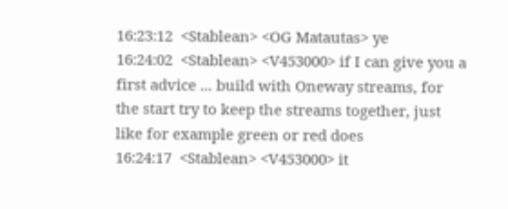16:23:12  <Stablean> <OG Matautas> ye
16:24:02  <Stablean> <V453000> if I can give you a first advice ... build with Oneway streams, for the start try to keep the streams together, just like for example green or red does
16:24:17  <Stablean> <V453000> it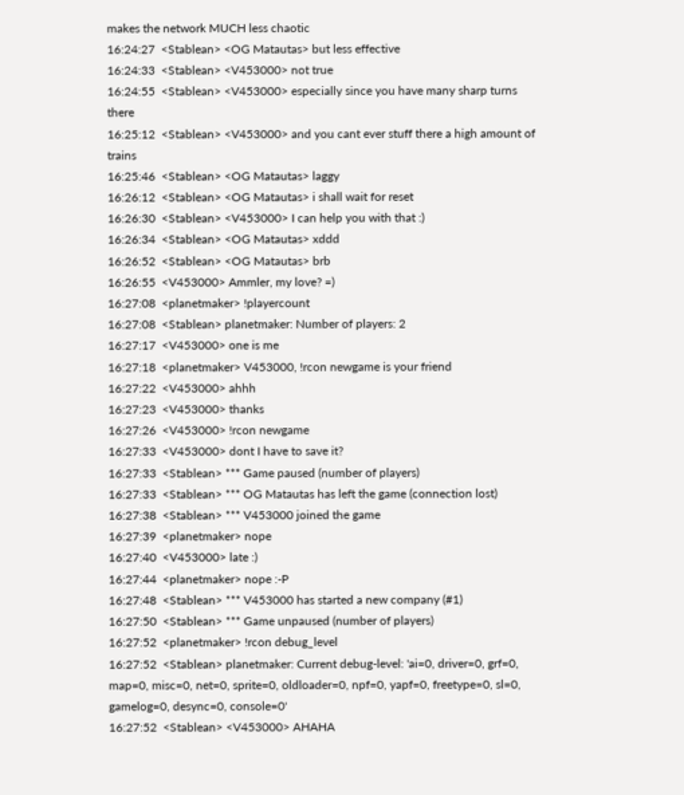makes the network MUCH less chaotic
16:24:27  <Stablean> <OG Matautas> but less effective
16:24:33  <Stablean> <V453000> not true
16:24:55  <Stablean> <V453000> especially since you have many sharp turns there
16:25:12  <Stablean> <V453000> and you cant ever stuff there a high amount of trains
16:25:46  <Stablean> <OG Matautas> laggy
16:26:12  <Stablean> <OG Matautas> i shall wait for reset
16:26:30  <Stablean> <V453000> I can help you with that :)
16:26:34  <Stablean> <OG Matautas> xddd
16:26:52  <Stablean> <OG Matautas> brb
16:26:55  <V453000> Ammler, my love? =)
16:27:08  <planetmaker> !playercount
16:27:08  <Stablean> planetmaker: Number of players: 2
16:27:17  <V453000> one is me
16:27:18  <planetmaker> V453000, !rcon newgame is your friend
16:27:22  <V453000> ahhh
16:27:23  <V453000> thanks
16:27:26  <V453000> !rcon newgame
16:27:33  <V453000> dont I have to save it?
16:27:33  <Stablean> *** Game paused (number of players)
16:27:33  <Stablean> *** OG Matautas has left the game (connection lost)
16:27:38  <Stablean> *** V453000 joined the game
16:27:39  <planetmaker> nope
16:27:40  <V453000> late :)
16:27:44  <planetmaker> nope :-P
16:27:48  <Stablean> *** V453000 has started a new company (#1)
16:27:50  <Stablean> *** Game unpaused (number of players)
16:27:52  <planetmaker> !rcon debug_level
16:27:52  <Stablean> planetmaker: Current debug-level: 'ai=0, driver=0, grf=0, map=0, misc=0, net=0, sprite=0, oldloader=0, npf=0, yapf=0, freetype=0, sl=0, gamelog=0, desync=0, console=0'
16:27:52  <Stablean> <V453000> AHAHA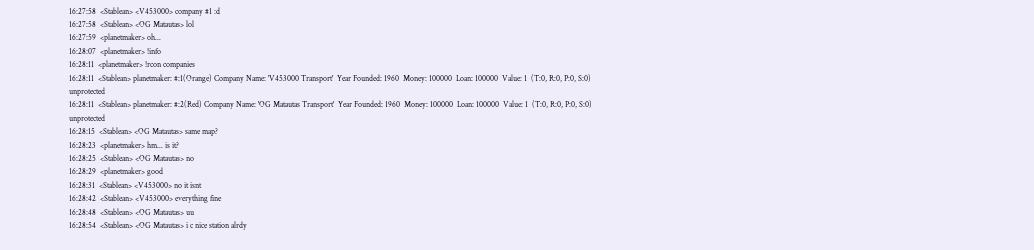16:27:58  <Stablean> <V453000> company #1 :d
16:27:58  <Stablean> <OG Matautas> lol
16:27:59  <planetmaker> oh...
16:28:07  <planetmaker> !info
16:28:11  <planetmaker> !rcon companies
16:28:11  <Stablean> planetmaker: #:1(Orange) Company Name: 'V453000 Transport'  Year Founded: 1960  Money: 100000  Loan: 100000  Value: 1  (T:0, R:0, P:0, S:0) unprotected
16:28:11  <Stablean> planetmaker: #:2(Red) Company Name: 'OG Matautas Transport'  Year Founded: 1960  Money: 100000  Loan: 100000  Value: 1  (T:0, R:0, P:0, S:0) unprotected
16:28:15  <Stablean> <OG Matautas> same map?
16:28:23  <planetmaker> hm... is it?
16:28:25  <Stablean> <OG Matautas> no
16:28:29  <planetmaker> good
16:28:31  <Stablean> <V453000> no it isnt
16:28:42  <Stablean> <V453000> everything fine
16:28:48  <Stablean> <OG Matautas> uu
16:28:54  <Stablean> <OG Matautas> i c nice station alrdy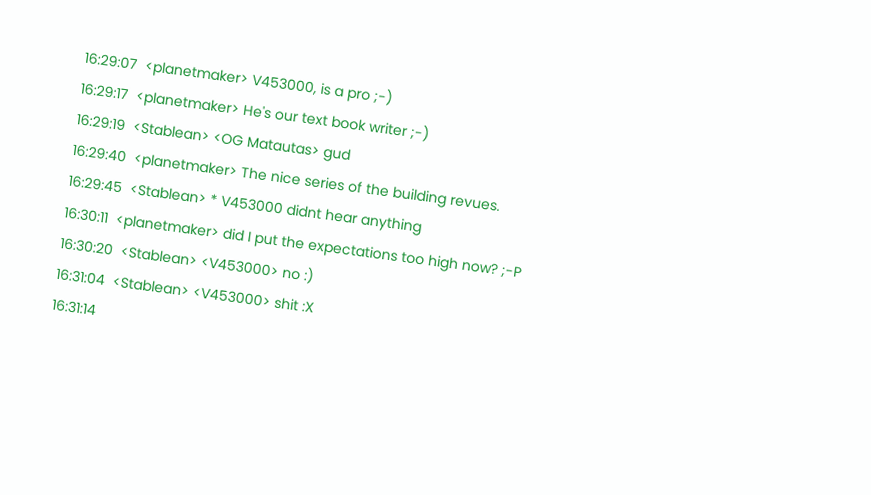16:29:07  <planetmaker> V453000, is a pro ;-)
16:29:17  <planetmaker> He's our text book writer ;-)
16:29:19  <Stablean> <OG Matautas> gud
16:29:40  <planetmaker> The nice series of the building revues.
16:29:45  <Stablean> * V453000 didnt hear anything
16:30:11  <planetmaker> did I put the expectations too high now? ;-P
16:30:20  <Stablean> <V453000> no :)
16:31:04  <Stablean> <V453000> shit :X
16:31:14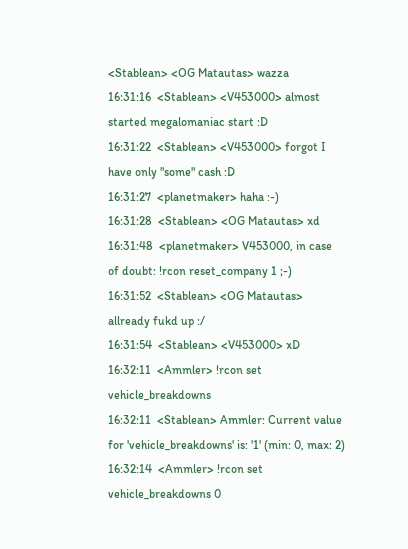<Stablean> <OG Matautas> wazza
16:31:16  <Stablean> <V453000> almost started megalomaniac start :D
16:31:22  <Stablean> <V453000> forgot I have only "some" cash :D
16:31:27  <planetmaker> haha :-)
16:31:28  <Stablean> <OG Matautas> xd
16:31:48  <planetmaker> V453000, in case of doubt: !rcon reset_company 1 ;-)
16:31:52  <Stablean> <OG Matautas> allready fukd up :/
16:31:54  <Stablean> <V453000> xD
16:32:11  <Ammler> !rcon set vehicle_breakdowns
16:32:11  <Stablean> Ammler: Current value for 'vehicle_breakdowns' is: '1' (min: 0, max: 2)
16:32:14  <Ammler> !rcon set vehicle_breakdowns 0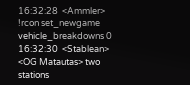16:32:28  <Ammler> !rcon set_newgame vehicle_breakdowns 0
16:32:30  <Stablean> <OG Matautas> two stations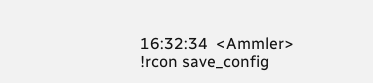16:32:34  <Ammler> !rcon save_config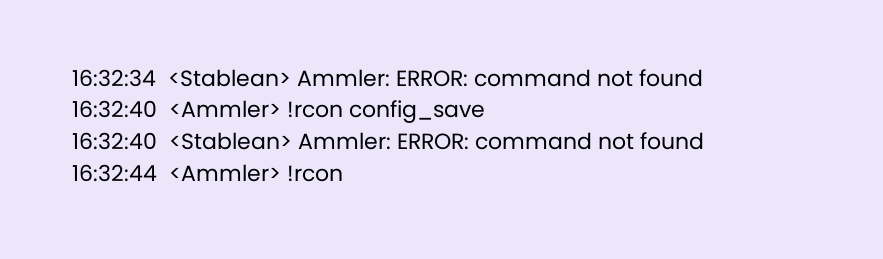16:32:34  <Stablean> Ammler: ERROR: command not found
16:32:40  <Ammler> !rcon config_save
16:32:40  <Stablean> Ammler: ERROR: command not found
16:32:44  <Ammler> !rcon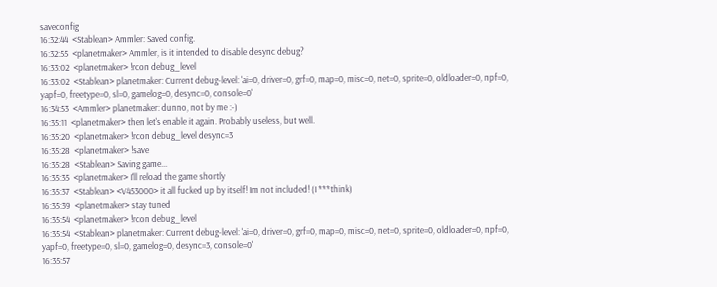saveconfig
16:32:44  <Stablean> Ammler: Saved config.
16:32:55  <planetmaker> Ammler, is it intended to disable desync debug?
16:33:02  <planetmaker> !rcon debug_level
16:33:02  <Stablean> planetmaker: Current debug-level: 'ai=0, driver=0, grf=0, map=0, misc=0, net=0, sprite=0, oldloader=0, npf=0, yapf=0, freetype=0, sl=0, gamelog=0, desync=0, console=0'
16:34:53  <Ammler> planetmaker: dunno, not by me :-)
16:35:11  <planetmaker> then let's enable it again. Probably useless, but well.
16:35:20  <planetmaker> !rcon debug_level desync=3
16:35:28  <planetmaker> !save
16:35:28  <Stablean> Saving game...
16:35:35  <planetmaker> I'll reload the game shortly
16:35:37  <Stablean> <V453000> it all fucked up by itself! Im not included! (I ***think)
16:35:39  <planetmaker> stay tuned
16:35:54  <planetmaker> !rcon debug_level
16:35:54  <Stablean> planetmaker: Current debug-level: 'ai=0, driver=0, grf=0, map=0, misc=0, net=0, sprite=0, oldloader=0, npf=0, yapf=0, freetype=0, sl=0, gamelog=0, desync=3, console=0'
16:35:57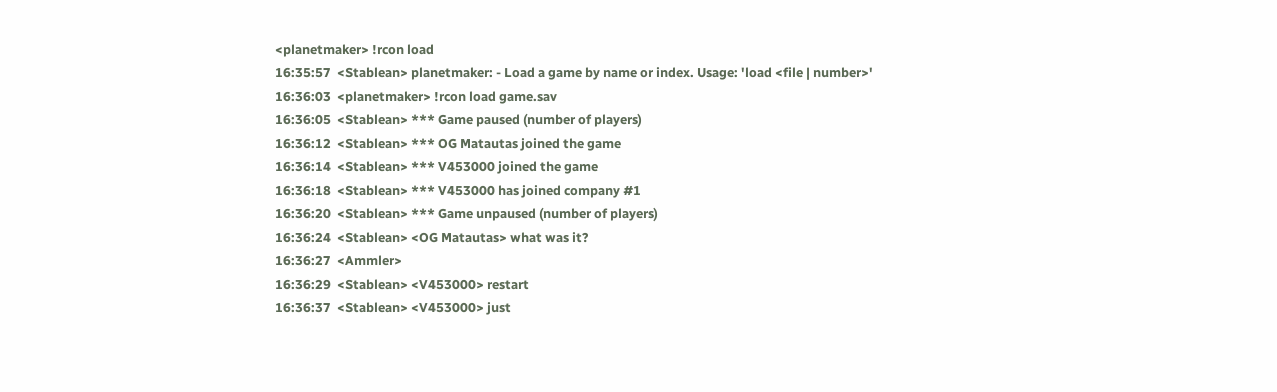<planetmaker> !rcon load
16:35:57  <Stablean> planetmaker: - Load a game by name or index. Usage: 'load <file | number>'
16:36:03  <planetmaker> !rcon load game.sav
16:36:05  <Stablean> *** Game paused (number of players)
16:36:12  <Stablean> *** OG Matautas joined the game
16:36:14  <Stablean> *** V453000 joined the game
16:36:18  <Stablean> *** V453000 has joined company #1
16:36:20  <Stablean> *** Game unpaused (number of players)
16:36:24  <Stablean> <OG Matautas> what was it?
16:36:27  <Ammler>
16:36:29  <Stablean> <V453000> restart
16:36:37  <Stablean> <V453000> just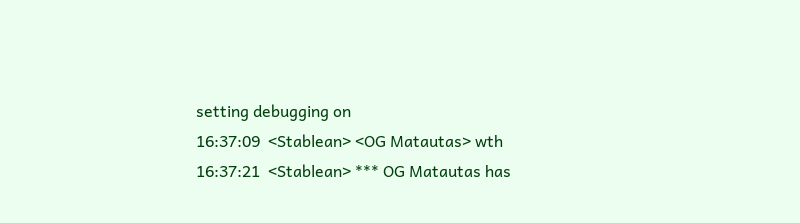setting debugging on
16:37:09  <Stablean> <OG Matautas> wth
16:37:21  <Stablean> *** OG Matautas has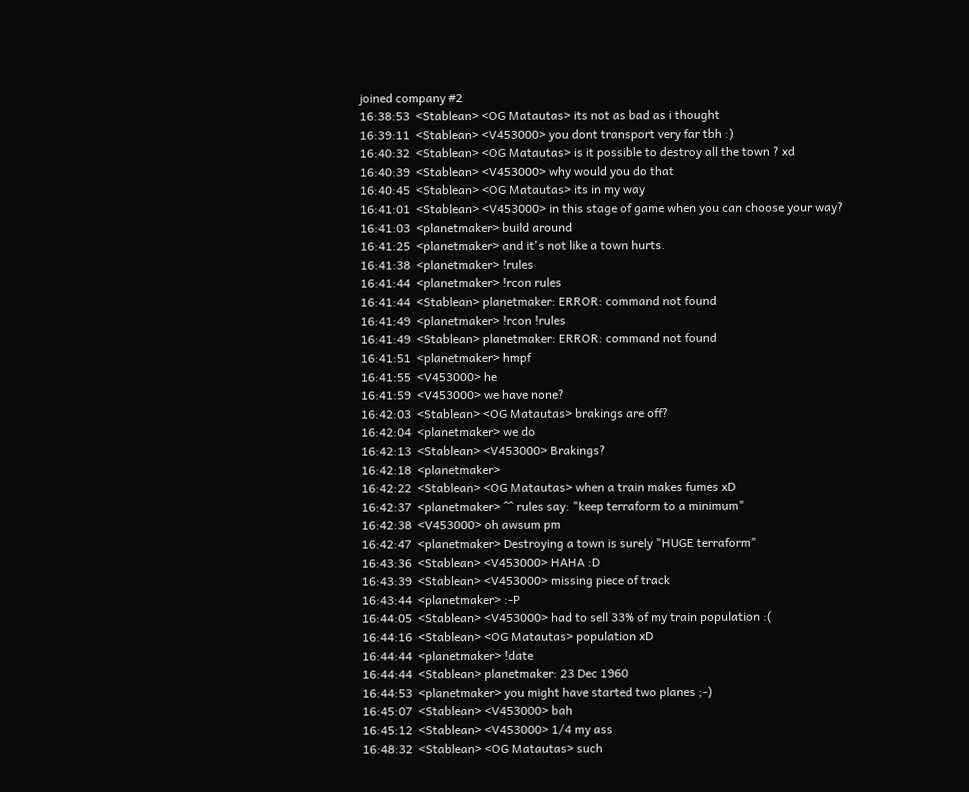joined company #2
16:38:53  <Stablean> <OG Matautas> its not as bad as i thought
16:39:11  <Stablean> <V453000> you dont transport very far tbh :)
16:40:32  <Stablean> <OG Matautas> is it possible to destroy all the town ? xd
16:40:39  <Stablean> <V453000> why would you do that
16:40:45  <Stablean> <OG Matautas> its in my way
16:41:01  <Stablean> <V453000> in this stage of game when you can choose your way?
16:41:03  <planetmaker> build around
16:41:25  <planetmaker> and it's not like a town hurts.
16:41:38  <planetmaker> !rules
16:41:44  <planetmaker> !rcon rules
16:41:44  <Stablean> planetmaker: ERROR: command not found
16:41:49  <planetmaker> !rcon !rules
16:41:49  <Stablean> planetmaker: ERROR: command not found
16:41:51  <planetmaker> hmpf
16:41:55  <V453000> he
16:41:59  <V453000> we have none?
16:42:03  <Stablean> <OG Matautas> brakings are off?
16:42:04  <planetmaker> we do
16:42:13  <Stablean> <V453000> Brakings?
16:42:18  <planetmaker>
16:42:22  <Stablean> <OG Matautas> when a train makes fumes xD
16:42:37  <planetmaker> ^^ rules say: "keep terraform to a minimum"
16:42:38  <V453000> oh awsum pm
16:42:47  <planetmaker> Destroying a town is surely "HUGE terraform"
16:43:36  <Stablean> <V453000> HAHA :D
16:43:39  <Stablean> <V453000> missing piece of track
16:43:44  <planetmaker> :-P
16:44:05  <Stablean> <V453000> had to sell 33% of my train population :(
16:44:16  <Stablean> <OG Matautas> population xD
16:44:44  <planetmaker> !date
16:44:44  <Stablean> planetmaker: 23 Dec 1960
16:44:53  <planetmaker> you might have started two planes ;-)
16:45:07  <Stablean> <V453000> bah
16:45:12  <Stablean> <V453000> 1/4 my ass
16:48:32  <Stablean> <OG Matautas> such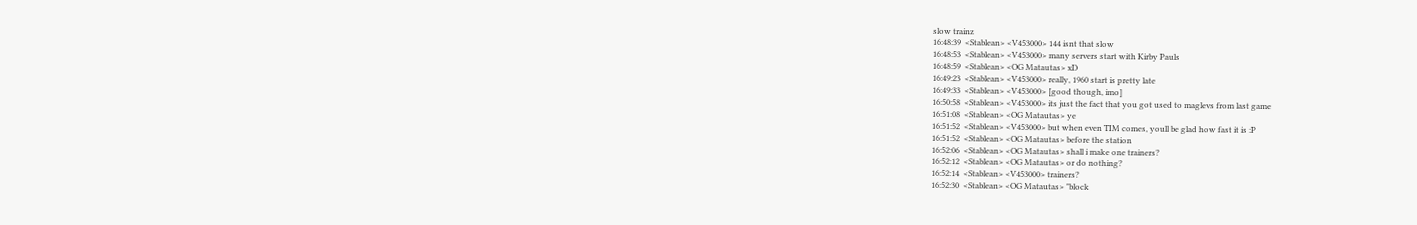slow trainz
16:48:39  <Stablean> <V453000> 144 isnt that slow
16:48:53  <Stablean> <V453000> many servers start with Kirby Pauls
16:48:59  <Stablean> <OG Matautas> xD
16:49:23  <Stablean> <V453000> really, 1960 start is pretty late
16:49:33  <Stablean> <V453000> [good though, imo]
16:50:58  <Stablean> <V453000> its just the fact that you got used to maglevs from last game
16:51:08  <Stablean> <OG Matautas> ye
16:51:52  <Stablean> <V453000> but when even TIM comes, youll be glad how fast it is :P
16:51:52  <Stablean> <OG Matautas> before the station
16:52:06  <Stablean> <OG Matautas> shall i make one trainers?
16:52:12  <Stablean> <OG Matautas> or do nothing?
16:52:14  <Stablean> <V453000> trainers?
16:52:30  <Stablean> <OG Matautas> "block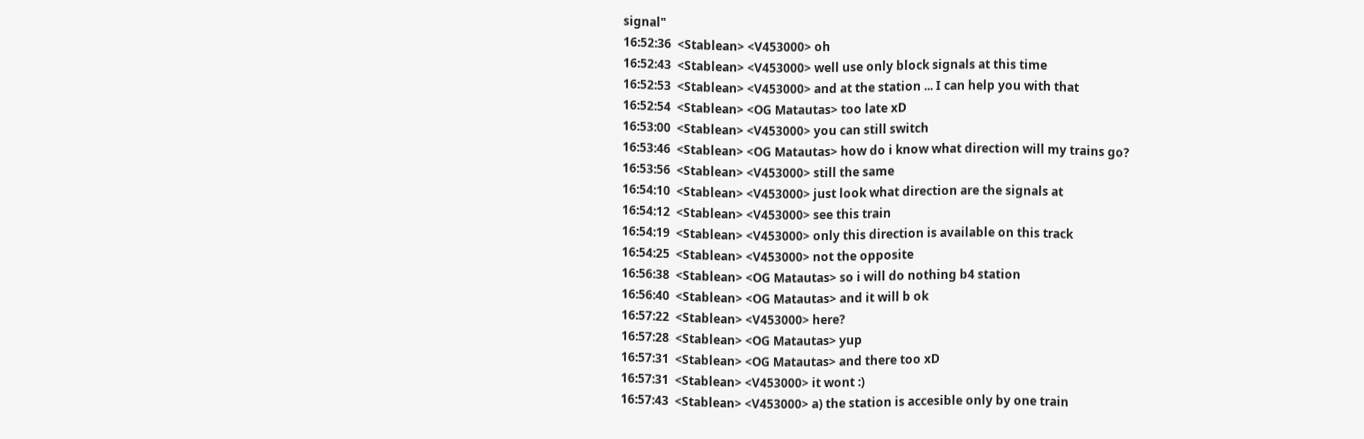signal"
16:52:36  <Stablean> <V453000> oh
16:52:43  <Stablean> <V453000> well use only block signals at this time
16:52:53  <Stablean> <V453000> and at the station ... I can help you with that
16:52:54  <Stablean> <OG Matautas> too late xD
16:53:00  <Stablean> <V453000> you can still switch
16:53:46  <Stablean> <OG Matautas> how do i know what direction will my trains go?
16:53:56  <Stablean> <V453000> still the same
16:54:10  <Stablean> <V453000> just look what direction are the signals at
16:54:12  <Stablean> <V453000> see this train
16:54:19  <Stablean> <V453000> only this direction is available on this track
16:54:25  <Stablean> <V453000> not the opposite
16:56:38  <Stablean> <OG Matautas> so i will do nothing b4 station
16:56:40  <Stablean> <OG Matautas> and it will b ok
16:57:22  <Stablean> <V453000> here?
16:57:28  <Stablean> <OG Matautas> yup
16:57:31  <Stablean> <OG Matautas> and there too xD
16:57:31  <Stablean> <V453000> it wont :)
16:57:43  <Stablean> <V453000> a) the station is accesible only by one train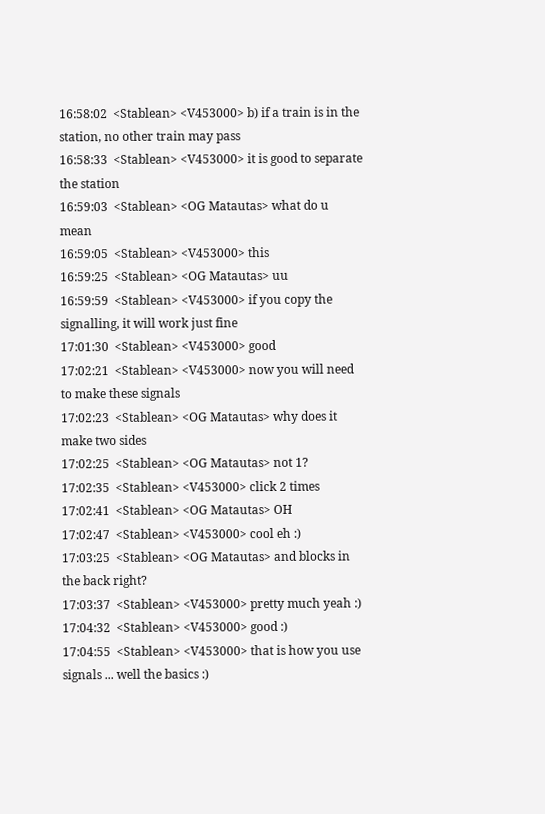16:58:02  <Stablean> <V453000> b) if a train is in the station, no other train may pass
16:58:33  <Stablean> <V453000> it is good to separate the station
16:59:03  <Stablean> <OG Matautas> what do u mean
16:59:05  <Stablean> <V453000> this
16:59:25  <Stablean> <OG Matautas> uu
16:59:59  <Stablean> <V453000> if you copy the signalling, it will work just fine
17:01:30  <Stablean> <V453000> good
17:02:21  <Stablean> <V453000> now you will need to make these signals
17:02:23  <Stablean> <OG Matautas> why does it make two sides
17:02:25  <Stablean> <OG Matautas> not 1?
17:02:35  <Stablean> <V453000> click 2 times
17:02:41  <Stablean> <OG Matautas> OH
17:02:47  <Stablean> <V453000> cool eh :)
17:03:25  <Stablean> <OG Matautas> and blocks in the back right?
17:03:37  <Stablean> <V453000> pretty much yeah :)
17:04:32  <Stablean> <V453000> good :)
17:04:55  <Stablean> <V453000> that is how you use signals ... well the basics :)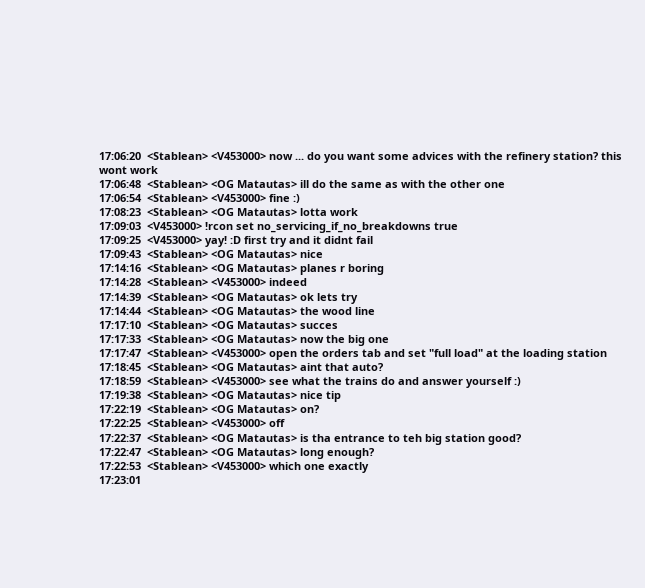17:06:20  <Stablean> <V453000> now ... do you want some advices with the refinery station? this wont work
17:06:48  <Stablean> <OG Matautas> ill do the same as with the other one
17:06:54  <Stablean> <V453000> fine :)
17:08:23  <Stablean> <OG Matautas> lotta work
17:09:03  <V453000> !rcon set no_servicing_if_no_breakdowns true
17:09:25  <V453000> yay! :D first try and it didnt fail
17:09:43  <Stablean> <OG Matautas> nice
17:14:16  <Stablean> <OG Matautas> planes r boring
17:14:28  <Stablean> <V453000> indeed
17:14:39  <Stablean> <OG Matautas> ok lets try
17:14:44  <Stablean> <OG Matautas> the wood line
17:17:10  <Stablean> <OG Matautas> succes
17:17:33  <Stablean> <OG Matautas> now the big one
17:17:47  <Stablean> <V453000> open the orders tab and set "full load" at the loading station
17:18:45  <Stablean> <OG Matautas> aint that auto?
17:18:59  <Stablean> <V453000> see what the trains do and answer yourself :)
17:19:38  <Stablean> <OG Matautas> nice tip
17:22:19  <Stablean> <OG Matautas> on?
17:22:25  <Stablean> <V453000> off
17:22:37  <Stablean> <OG Matautas> is tha entrance to teh big station good?
17:22:47  <Stablean> <OG Matautas> long enough?
17:22:53  <Stablean> <V453000> which one exactly
17:23:01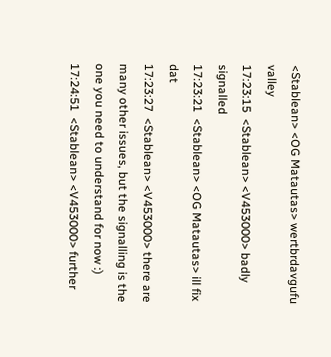<Stablean> <OG Matautas> wertbrdavgufu valley
17:23:15  <Stablean> <V453000> badly signalled
17:23:21  <Stablean> <OG Matautas> ill fix dat
17:23:27  <Stablean> <V453000> there are many other issues, but the signalling is the one you need to understand for now :)
17:24:51  <Stablean> <V453000> further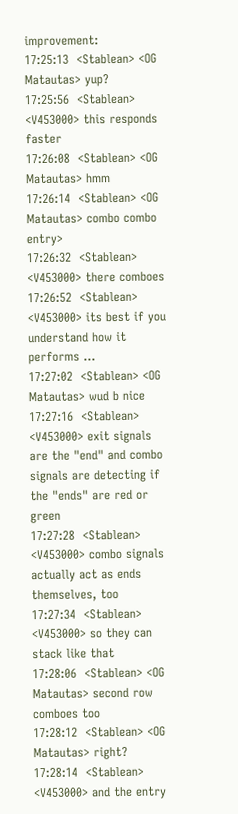improvement:
17:25:13  <Stablean> <OG Matautas> yup?
17:25:56  <Stablean> <V453000> this responds faster
17:26:08  <Stablean> <OG Matautas> hmm
17:26:14  <Stablean> <OG Matautas> combo combo entry>
17:26:32  <Stablean> <V453000> there comboes
17:26:52  <Stablean> <V453000> its best if you understand how it performs ...
17:27:02  <Stablean> <OG Matautas> wud b nice
17:27:16  <Stablean> <V453000> exit signals are the "end" and combo signals are detecting if the "ends" are red or green
17:27:28  <Stablean> <V453000> combo signals actually act as ends themselves, too
17:27:34  <Stablean> <V453000> so they can stack like that
17:28:06  <Stablean> <OG Matautas> second row comboes too
17:28:12  <Stablean> <OG Matautas> right?
17:28:14  <Stablean> <V453000> and the entry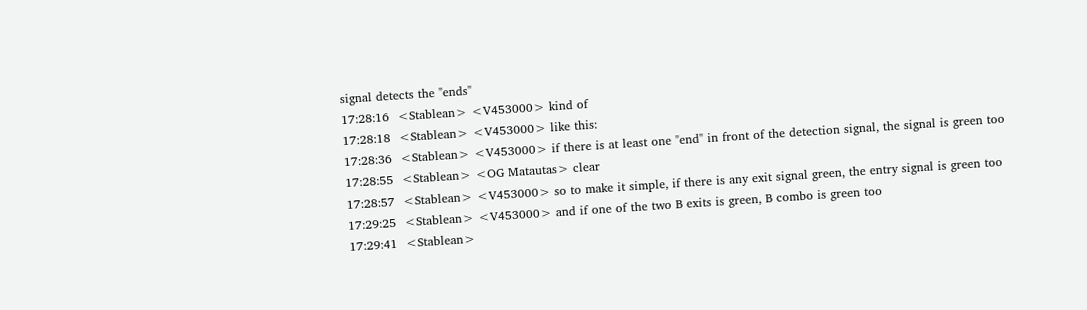signal detects the "ends"
17:28:16  <Stablean> <V453000> kind of
17:28:18  <Stablean> <V453000> like this:
17:28:36  <Stablean> <V453000> if there is at least one "end" in front of the detection signal, the signal is green too
17:28:55  <Stablean> <OG Matautas> clear
17:28:57  <Stablean> <V453000> so to make it simple, if there is any exit signal green, the entry signal is green too
17:29:25  <Stablean> <V453000> and if one of the two B exits is green, B combo is green too
17:29:41  <Stablean>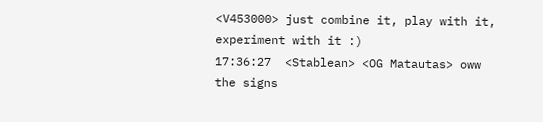<V453000> just combine it, play with it, experiment with it :)
17:36:27  <Stablean> <OG Matautas> oww the signs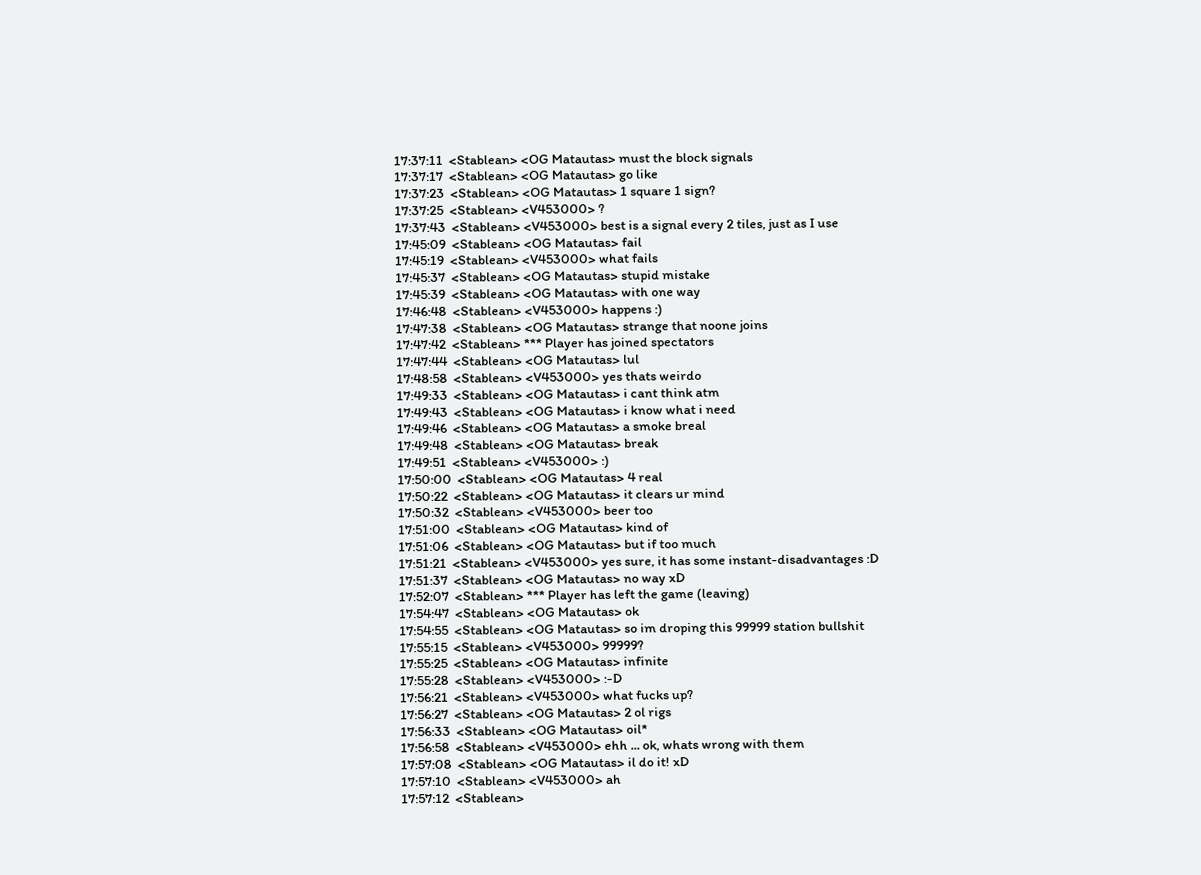17:37:11  <Stablean> <OG Matautas> must the block signals
17:37:17  <Stablean> <OG Matautas> go like
17:37:23  <Stablean> <OG Matautas> 1 square 1 sign?
17:37:25  <Stablean> <V453000> ?
17:37:43  <Stablean> <V453000> best is a signal every 2 tiles, just as I use
17:45:09  <Stablean> <OG Matautas> fail
17:45:19  <Stablean> <V453000> what fails
17:45:37  <Stablean> <OG Matautas> stupid mistake
17:45:39  <Stablean> <OG Matautas> with one way
17:46:48  <Stablean> <V453000> happens :)
17:47:38  <Stablean> <OG Matautas> strange that noone joins
17:47:42  <Stablean> *** Player has joined spectators
17:47:44  <Stablean> <OG Matautas> lul
17:48:58  <Stablean> <V453000> yes thats weirdo
17:49:33  <Stablean> <OG Matautas> i cant think atm
17:49:43  <Stablean> <OG Matautas> i know what i need
17:49:46  <Stablean> <OG Matautas> a smoke breal
17:49:48  <Stablean> <OG Matautas> break
17:49:51  <Stablean> <V453000> :)
17:50:00  <Stablean> <OG Matautas> 4 real
17:50:22  <Stablean> <OG Matautas> it clears ur mind
17:50:32  <Stablean> <V453000> beer too
17:51:00  <Stablean> <OG Matautas> kind of
17:51:06  <Stablean> <OG Matautas> but if too much
17:51:21  <Stablean> <V453000> yes sure, it has some instant-disadvantages :D
17:51:37  <Stablean> <OG Matautas> no way xD
17:52:07  <Stablean> *** Player has left the game (leaving)
17:54:47  <Stablean> <OG Matautas> ok
17:54:55  <Stablean> <OG Matautas> so im droping this 99999 station bullshit
17:55:15  <Stablean> <V453000> 99999?
17:55:25  <Stablean> <OG Matautas> infinite
17:55:28  <Stablean> <V453000> :-D
17:56:21  <Stablean> <V453000> what fucks up?
17:56:27  <Stablean> <OG Matautas> 2 ol rigs
17:56:33  <Stablean> <OG Matautas> oil*
17:56:58  <Stablean> <V453000> ehh ... ok, whats wrong with them
17:57:08  <Stablean> <OG Matautas> il do it! xD
17:57:10  <Stablean> <V453000> ah
17:57:12  <Stablean>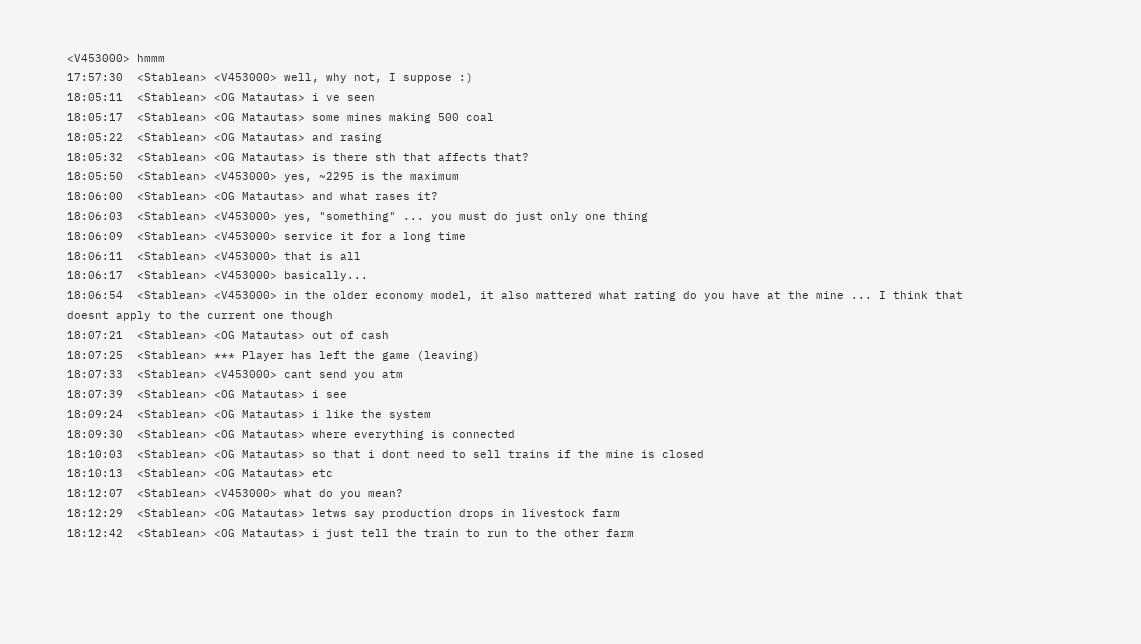<V453000> hmmm
17:57:30  <Stablean> <V453000> well, why not, I suppose :)
18:05:11  <Stablean> <OG Matautas> i ve seen
18:05:17  <Stablean> <OG Matautas> some mines making 500 coal
18:05:22  <Stablean> <OG Matautas> and rasing
18:05:32  <Stablean> <OG Matautas> is there sth that affects that?
18:05:50  <Stablean> <V453000> yes, ~2295 is the maximum
18:06:00  <Stablean> <OG Matautas> and what rases it?
18:06:03  <Stablean> <V453000> yes, "something" ... you must do just only one thing
18:06:09  <Stablean> <V453000> service it for a long time
18:06:11  <Stablean> <V453000> that is all
18:06:17  <Stablean> <V453000> basically...
18:06:54  <Stablean> <V453000> in the older economy model, it also mattered what rating do you have at the mine ... I think that doesnt apply to the current one though
18:07:21  <Stablean> <OG Matautas> out of cash
18:07:25  <Stablean> *** Player has left the game (leaving)
18:07:33  <Stablean> <V453000> cant send you atm
18:07:39  <Stablean> <OG Matautas> i see
18:09:24  <Stablean> <OG Matautas> i like the system
18:09:30  <Stablean> <OG Matautas> where everything is connected
18:10:03  <Stablean> <OG Matautas> so that i dont need to sell trains if the mine is closed
18:10:13  <Stablean> <OG Matautas> etc
18:12:07  <Stablean> <V453000> what do you mean?
18:12:29  <Stablean> <OG Matautas> letws say production drops in livestock farm
18:12:42  <Stablean> <OG Matautas> i just tell the train to run to the other farm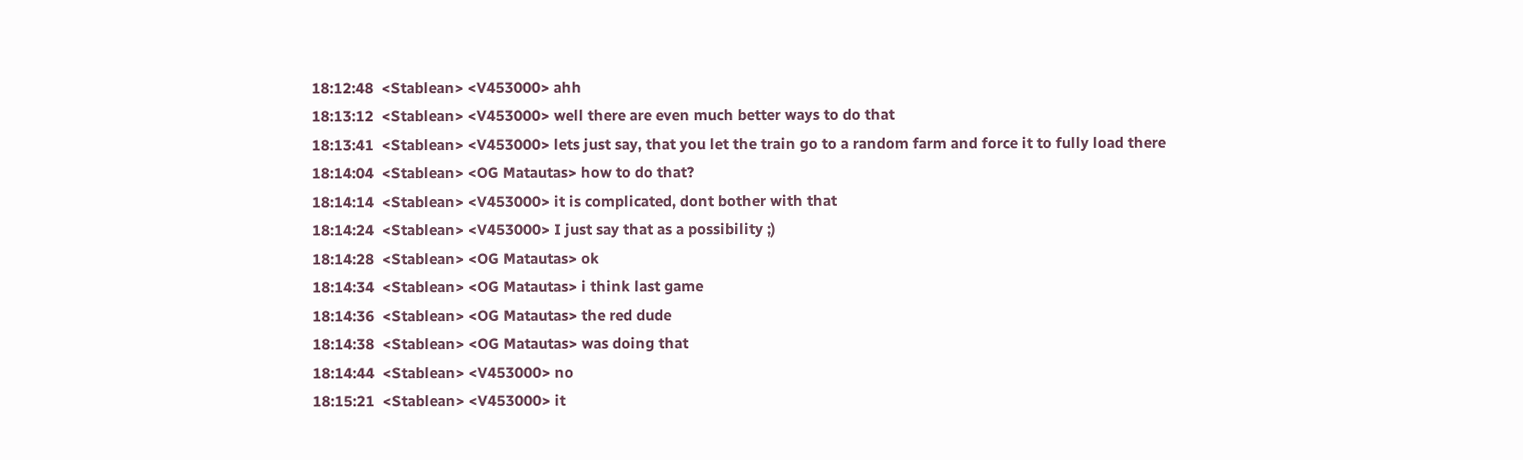18:12:48  <Stablean> <V453000> ahh
18:13:12  <Stablean> <V453000> well there are even much better ways to do that
18:13:41  <Stablean> <V453000> lets just say, that you let the train go to a random farm and force it to fully load there
18:14:04  <Stablean> <OG Matautas> how to do that?
18:14:14  <Stablean> <V453000> it is complicated, dont bother with that
18:14:24  <Stablean> <V453000> I just say that as a possibility ;)
18:14:28  <Stablean> <OG Matautas> ok
18:14:34  <Stablean> <OG Matautas> i think last game
18:14:36  <Stablean> <OG Matautas> the red dude
18:14:38  <Stablean> <OG Matautas> was doing that
18:14:44  <Stablean> <V453000> no
18:15:21  <Stablean> <V453000> it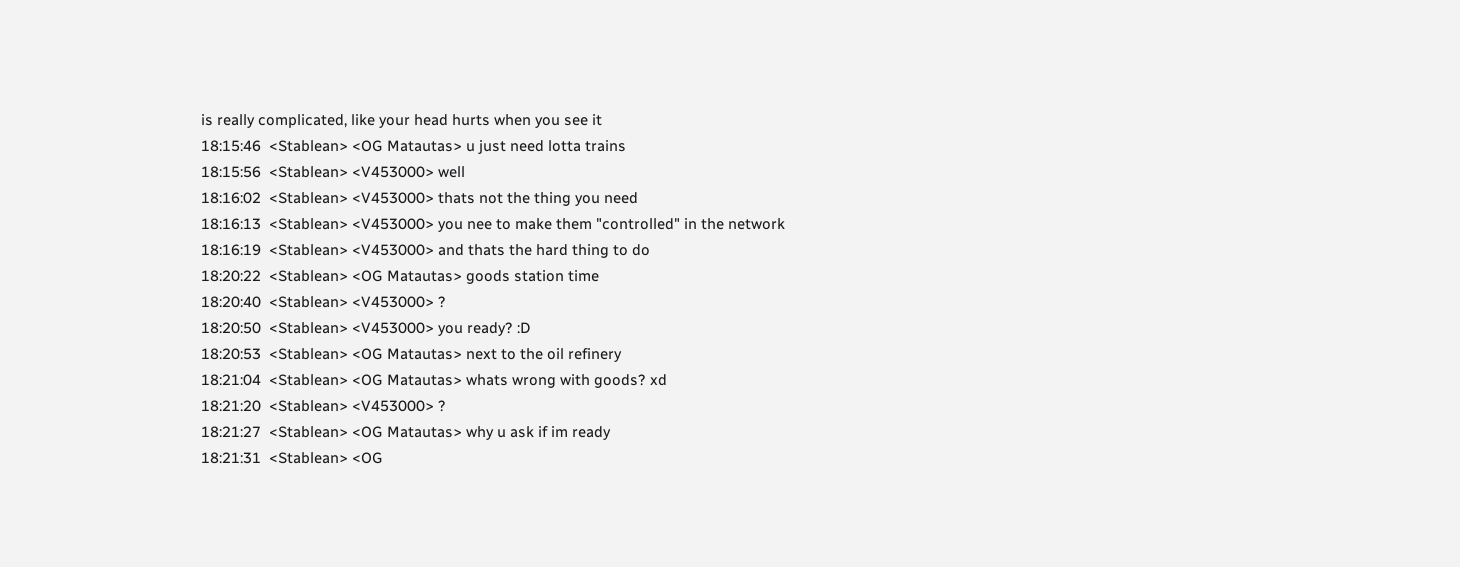is really complicated, like your head hurts when you see it
18:15:46  <Stablean> <OG Matautas> u just need lotta trains
18:15:56  <Stablean> <V453000> well
18:16:02  <Stablean> <V453000> thats not the thing you need
18:16:13  <Stablean> <V453000> you nee to make them "controlled" in the network
18:16:19  <Stablean> <V453000> and thats the hard thing to do
18:20:22  <Stablean> <OG Matautas> goods station time
18:20:40  <Stablean> <V453000> ?
18:20:50  <Stablean> <V453000> you ready? :D
18:20:53  <Stablean> <OG Matautas> next to the oil refinery
18:21:04  <Stablean> <OG Matautas> whats wrong with goods? xd
18:21:20  <Stablean> <V453000> ?
18:21:27  <Stablean> <OG Matautas> why u ask if im ready
18:21:31  <Stablean> <OG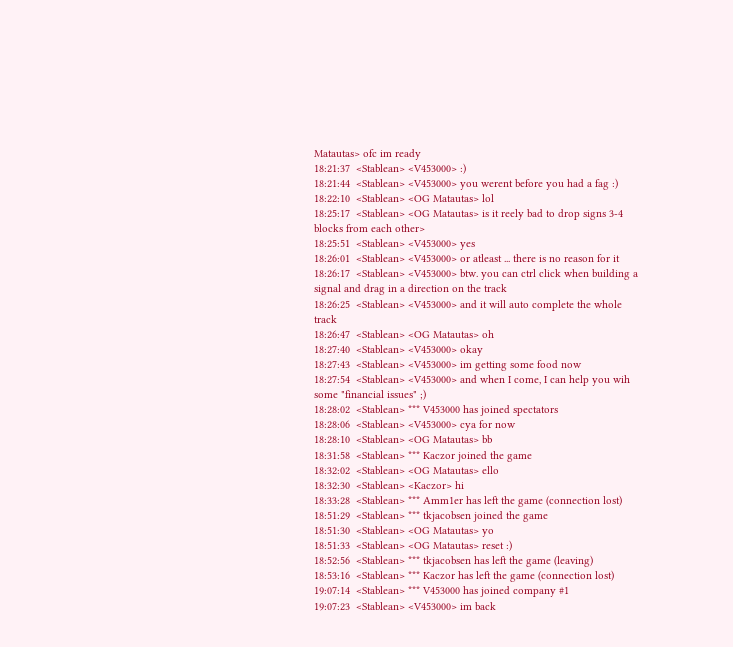Matautas> ofc im ready
18:21:37  <Stablean> <V453000> :)
18:21:44  <Stablean> <V453000> you werent before you had a fag :)
18:22:10  <Stablean> <OG Matautas> lol
18:25:17  <Stablean> <OG Matautas> is it reely bad to drop signs 3-4 blocks from each other>
18:25:51  <Stablean> <V453000> yes
18:26:01  <Stablean> <V453000> or atleast ... there is no reason for it
18:26:17  <Stablean> <V453000> btw. you can ctrl click when building a signal and drag in a direction on the track
18:26:25  <Stablean> <V453000> and it will auto complete the whole track
18:26:47  <Stablean> <OG Matautas> oh
18:27:40  <Stablean> <V453000> okay
18:27:43  <Stablean> <V453000> im getting some food now
18:27:54  <Stablean> <V453000> and when I come, I can help you wih some "financial issues" ;)
18:28:02  <Stablean> *** V453000 has joined spectators
18:28:06  <Stablean> <V453000> cya for now
18:28:10  <Stablean> <OG Matautas> bb
18:31:58  <Stablean> *** Kaczor joined the game
18:32:02  <Stablean> <OG Matautas> ello
18:32:30  <Stablean> <Kaczor> hi
18:33:28  <Stablean> *** Amm1er has left the game (connection lost)
18:51:29  <Stablean> *** tkjacobsen joined the game
18:51:30  <Stablean> <OG Matautas> yo
18:51:33  <Stablean> <OG Matautas> reset :)
18:52:56  <Stablean> *** tkjacobsen has left the game (leaving)
18:53:16  <Stablean> *** Kaczor has left the game (connection lost)
19:07:14  <Stablean> *** V453000 has joined company #1
19:07:23  <Stablean> <V453000> im back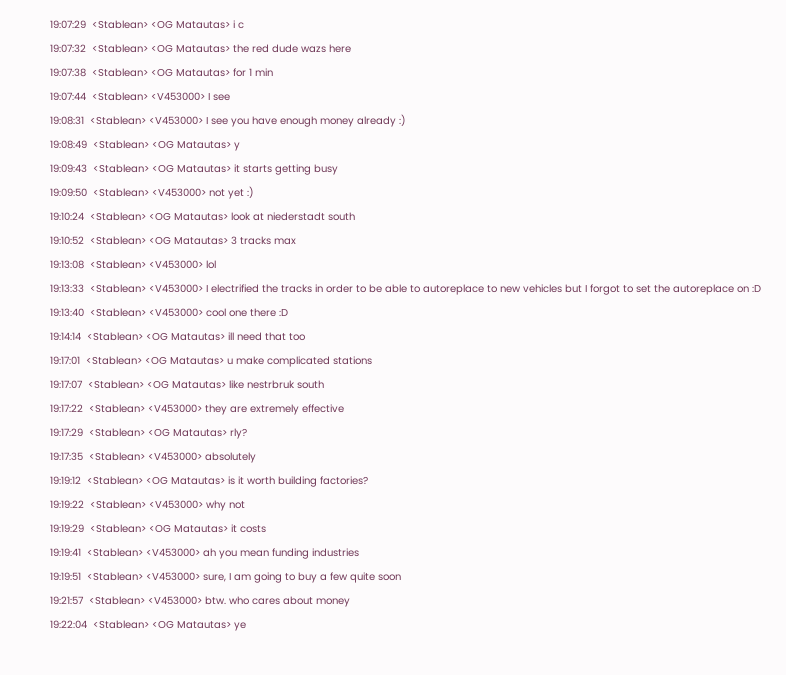19:07:29  <Stablean> <OG Matautas> i c
19:07:32  <Stablean> <OG Matautas> the red dude wazs here
19:07:38  <Stablean> <OG Matautas> for 1 min
19:07:44  <Stablean> <V453000> I see
19:08:31  <Stablean> <V453000> I see you have enough money already :)
19:08:49  <Stablean> <OG Matautas> y
19:09:43  <Stablean> <OG Matautas> it starts getting busy
19:09:50  <Stablean> <V453000> not yet :)
19:10:24  <Stablean> <OG Matautas> look at niederstadt south
19:10:52  <Stablean> <OG Matautas> 3 tracks max
19:13:08  <Stablean> <V453000> lol
19:13:33  <Stablean> <V453000> I electrified the tracks in order to be able to autoreplace to new vehicles but I forgot to set the autoreplace on :D
19:13:40  <Stablean> <V453000> cool one there :D
19:14:14  <Stablean> <OG Matautas> ill need that too
19:17:01  <Stablean> <OG Matautas> u make complicated stations
19:17:07  <Stablean> <OG Matautas> like nestrbruk south
19:17:22  <Stablean> <V453000> they are extremely effective
19:17:29  <Stablean> <OG Matautas> rly?
19:17:35  <Stablean> <V453000> absolutely
19:19:12  <Stablean> <OG Matautas> is it worth building factories?
19:19:22  <Stablean> <V453000> why not
19:19:29  <Stablean> <OG Matautas> it costs
19:19:41  <Stablean> <V453000> ah you mean funding industries
19:19:51  <Stablean> <V453000> sure, I am going to buy a few quite soon
19:21:57  <Stablean> <V453000> btw. who cares about money
19:22:04  <Stablean> <OG Matautas> ye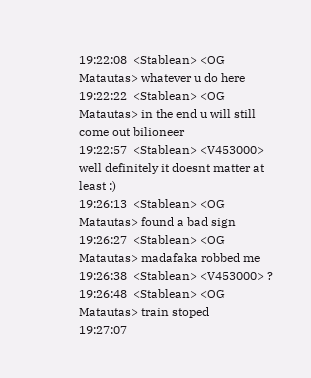19:22:08  <Stablean> <OG Matautas> whatever u do here
19:22:22  <Stablean> <OG Matautas> in the end u will still come out bilioneer
19:22:57  <Stablean> <V453000> well definitely it doesnt matter at least :)
19:26:13  <Stablean> <OG Matautas> found a bad sign
19:26:27  <Stablean> <OG Matautas> madafaka robbed me
19:26:38  <Stablean> <V453000> ?
19:26:48  <Stablean> <OG Matautas> train stoped
19:27:07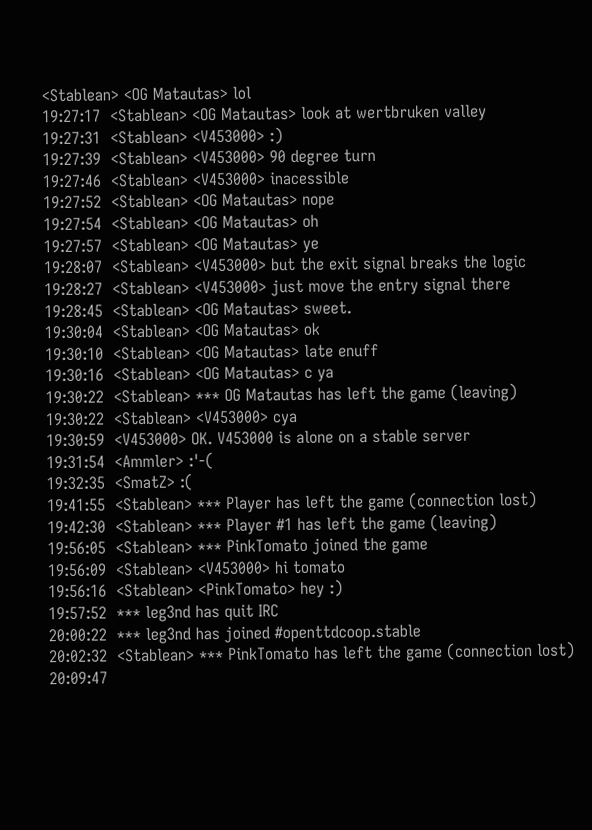<Stablean> <OG Matautas> lol
19:27:17  <Stablean> <OG Matautas> look at wertbruken valley
19:27:31  <Stablean> <V453000> :)
19:27:39  <Stablean> <V453000> 90 degree turn
19:27:46  <Stablean> <V453000> inacessible
19:27:52  <Stablean> <OG Matautas> nope
19:27:54  <Stablean> <OG Matautas> oh
19:27:57  <Stablean> <OG Matautas> ye
19:28:07  <Stablean> <V453000> but the exit signal breaks the logic
19:28:27  <Stablean> <V453000> just move the entry signal there
19:28:45  <Stablean> <OG Matautas> sweet.
19:30:04  <Stablean> <OG Matautas> ok
19:30:10  <Stablean> <OG Matautas> late enuff
19:30:16  <Stablean> <OG Matautas> c ya
19:30:22  <Stablean> *** OG Matautas has left the game (leaving)
19:30:22  <Stablean> <V453000> cya
19:30:59  <V453000> OK. V453000 is alone on a stable server
19:31:54  <Ammler> :'-(
19:32:35  <SmatZ> :(
19:41:55  <Stablean> *** Player has left the game (connection lost)
19:42:30  <Stablean> *** Player #1 has left the game (leaving)
19:56:05  <Stablean> *** PinkTomato joined the game
19:56:09  <Stablean> <V453000> hi tomato
19:56:16  <Stablean> <PinkTomato> hey :)
19:57:52  *** leg3nd has quit IRC
20:00:22  *** leg3nd has joined #openttdcoop.stable
20:02:32  <Stablean> *** PinkTomato has left the game (connection lost)
20:09:47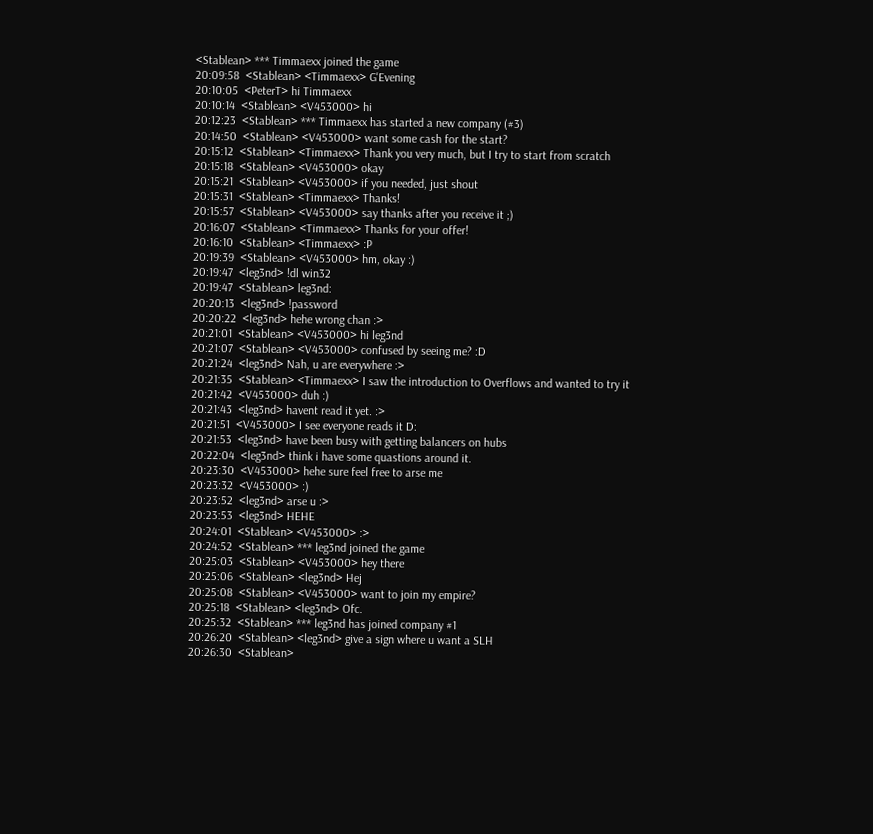<Stablean> *** Timmaexx joined the game
20:09:58  <Stablean> <Timmaexx> G'Evening
20:10:05  <PeterT> hi Timmaexx
20:10:14  <Stablean> <V453000> hi
20:12:23  <Stablean> *** Timmaexx has started a new company (#3)
20:14:50  <Stablean> <V453000> want some cash for the start?
20:15:12  <Stablean> <Timmaexx> Thank you very much, but I try to start from scratch
20:15:18  <Stablean> <V453000> okay
20:15:21  <Stablean> <V453000> if you needed, just shout
20:15:31  <Stablean> <Timmaexx> Thanks!
20:15:57  <Stablean> <V453000> say thanks after you receive it ;)
20:16:07  <Stablean> <Timmaexx> Thanks for your offer!
20:16:10  <Stablean> <Timmaexx> :P
20:19:39  <Stablean> <V453000> hm, okay :)
20:19:47  <leg3nd> !dl win32
20:19:47  <Stablean> leg3nd:
20:20:13  <leg3nd> !password
20:20:22  <leg3nd> hehe wrong chan :>
20:21:01  <Stablean> <V453000> hi leg3nd
20:21:07  <Stablean> <V453000> confused by seeing me? :D
20:21:24  <leg3nd> Nah, u are everywhere :>
20:21:35  <Stablean> <Timmaexx> I saw the introduction to Overflows and wanted to try it
20:21:42  <V453000> duh :)
20:21:43  <leg3nd> havent read it yet. :>
20:21:51  <V453000> I see everyone reads it D:
20:21:53  <leg3nd> have been busy with getting balancers on hubs
20:22:04  <leg3nd> think i have some quastions around it.
20:23:30  <V453000> hehe sure feel free to arse me
20:23:32  <V453000> :)
20:23:52  <leg3nd> arse u :>
20:23:53  <leg3nd> HEHE
20:24:01  <Stablean> <V453000> :>
20:24:52  <Stablean> *** leg3nd joined the game
20:25:03  <Stablean> <V453000> hey there
20:25:06  <Stablean> <leg3nd> Hej
20:25:08  <Stablean> <V453000> want to join my empire?
20:25:18  <Stablean> <leg3nd> Ofc.
20:25:32  <Stablean> *** leg3nd has joined company #1
20:26:20  <Stablean> <leg3nd> give a sign where u want a SLH
20:26:30  <Stablean>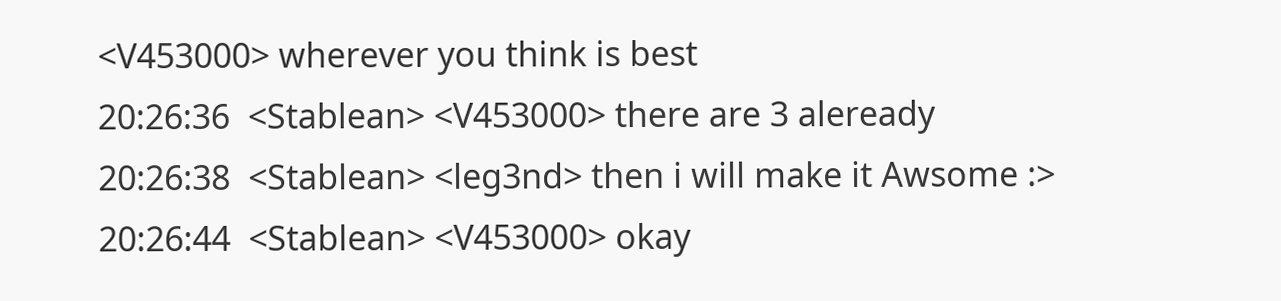<V453000> wherever you think is best
20:26:36  <Stablean> <V453000> there are 3 aleready
20:26:38  <Stablean> <leg3nd> then i will make it Awsome :>
20:26:44  <Stablean> <V453000> okay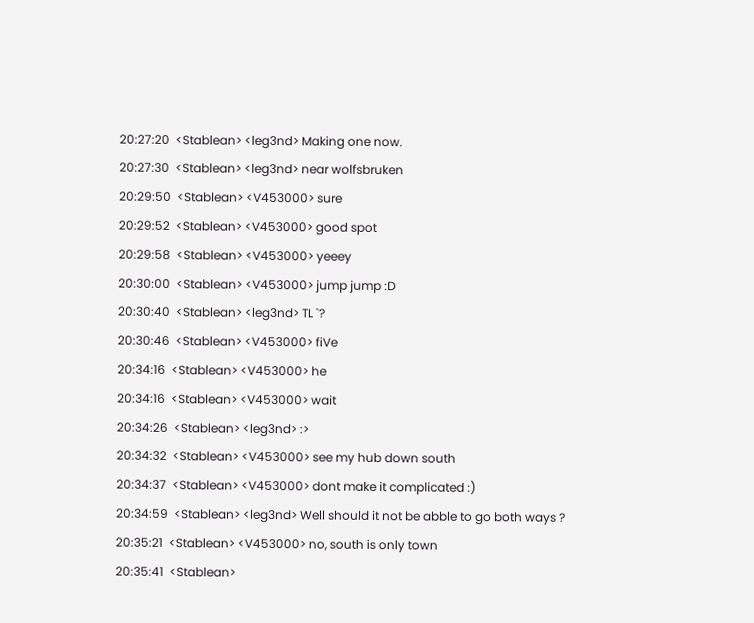20:27:20  <Stablean> <leg3nd> Making one now.
20:27:30  <Stablean> <leg3nd> near wolfsbruken
20:29:50  <Stablean> <V453000> sure
20:29:52  <Stablean> <V453000> good spot
20:29:58  <Stablean> <V453000> yeeey
20:30:00  <Stablean> <V453000> jump jump :D
20:30:40  <Stablean> <leg3nd> TL `?
20:30:46  <Stablean> <V453000> fiVe
20:34:16  <Stablean> <V453000> he
20:34:16  <Stablean> <V453000> wait
20:34:26  <Stablean> <leg3nd> :>
20:34:32  <Stablean> <V453000> see my hub down south
20:34:37  <Stablean> <V453000> dont make it complicated :)
20:34:59  <Stablean> <leg3nd> Well should it not be abble to go both ways ?
20:35:21  <Stablean> <V453000> no, south is only town
20:35:41  <Stablean>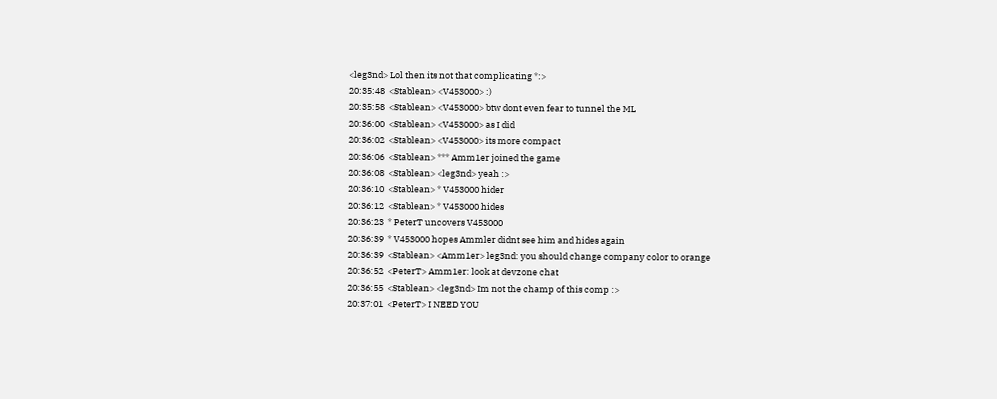<leg3nd> Lol then its not that complicating *:>
20:35:48  <Stablean> <V453000> :)
20:35:58  <Stablean> <V453000> btw dont even fear to tunnel the ML
20:36:00  <Stablean> <V453000> as I did
20:36:02  <Stablean> <V453000> its more compact
20:36:06  <Stablean> *** Amm1er joined the game
20:36:08  <Stablean> <leg3nd> yeah :>
20:36:10  <Stablean> * V453000 hider
20:36:12  <Stablean> * V453000 hides
20:36:23  * PeterT uncovers V453000
20:36:39  * V453000 hopes Ammler didnt see him and hides again
20:36:39  <Stablean> <Amm1er> leg3nd: you should change company color to orange
20:36:52  <PeterT> Amm1er: look at devzone chat
20:36:55  <Stablean> <leg3nd> Im not the champ of this comp :>
20:37:01  <PeterT> I NEED YOU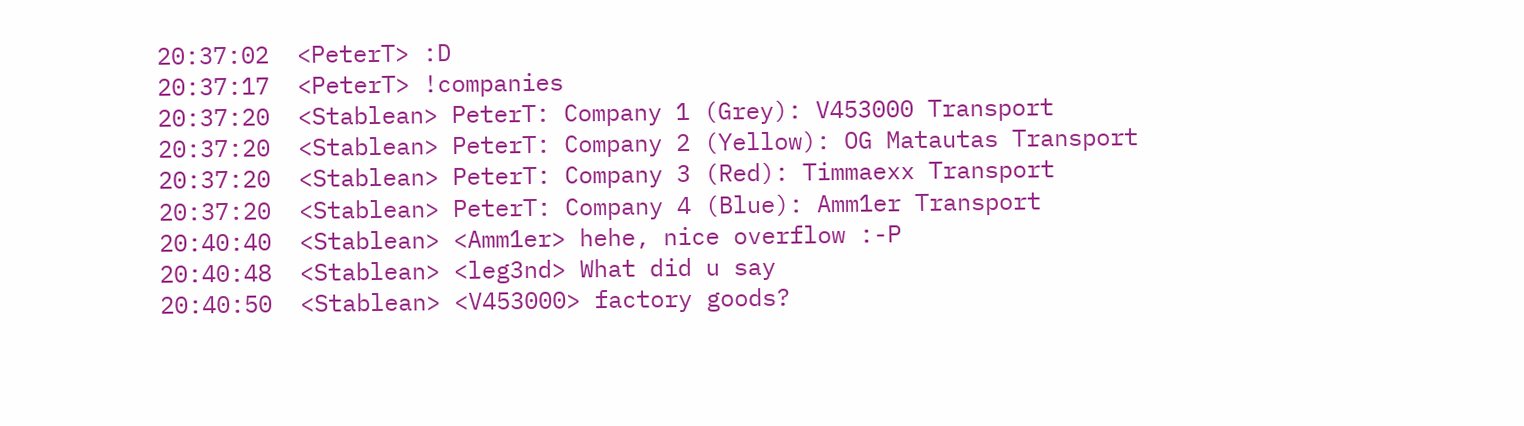20:37:02  <PeterT> :D
20:37:17  <PeterT> !companies
20:37:20  <Stablean> PeterT: Company 1 (Grey): V453000 Transport
20:37:20  <Stablean> PeterT: Company 2 (Yellow): OG Matautas Transport
20:37:20  <Stablean> PeterT: Company 3 (Red): Timmaexx Transport
20:37:20  <Stablean> PeterT: Company 4 (Blue): Amm1er Transport
20:40:40  <Stablean> <Amm1er> hehe, nice overflow :-P
20:40:48  <Stablean> <leg3nd> What did u say
20:40:50  <Stablean> <V453000> factory goods?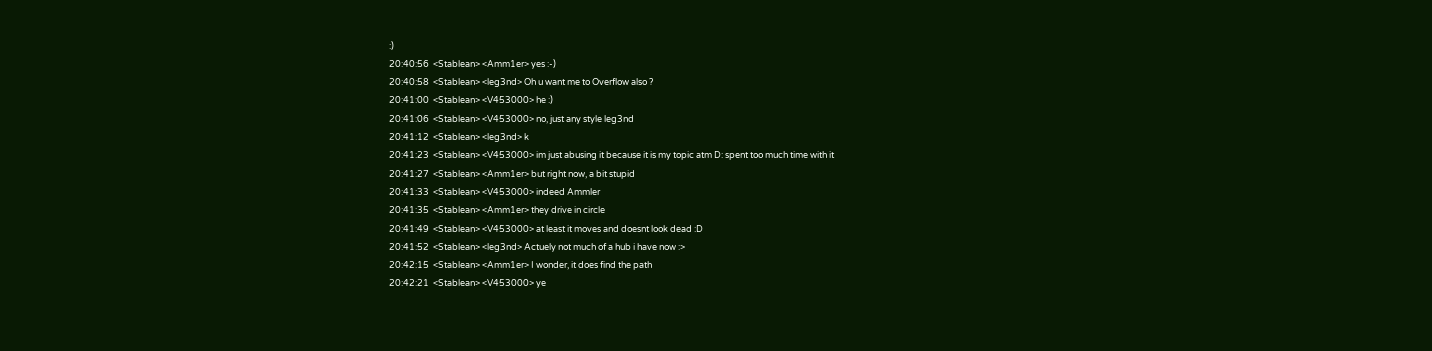:)
20:40:56  <Stablean> <Amm1er> yes :-)
20:40:58  <Stablean> <leg3nd> Oh u want me to Overflow also ?
20:41:00  <Stablean> <V453000> he :)
20:41:06  <Stablean> <V453000> no, just any style leg3nd
20:41:12  <Stablean> <leg3nd> k
20:41:23  <Stablean> <V453000> im just abusing it because it is my topic atm D: spent too much time with it
20:41:27  <Stablean> <Amm1er> but right now, a bit stupid
20:41:33  <Stablean> <V453000> indeed Ammler
20:41:35  <Stablean> <Amm1er> they drive in circle
20:41:49  <Stablean> <V453000> at least it moves and doesnt look dead :D
20:41:52  <Stablean> <leg3nd> Actuely not much of a hub i have now :>
20:42:15  <Stablean> <Amm1er> I wonder, it does find the path
20:42:21  <Stablean> <V453000> ye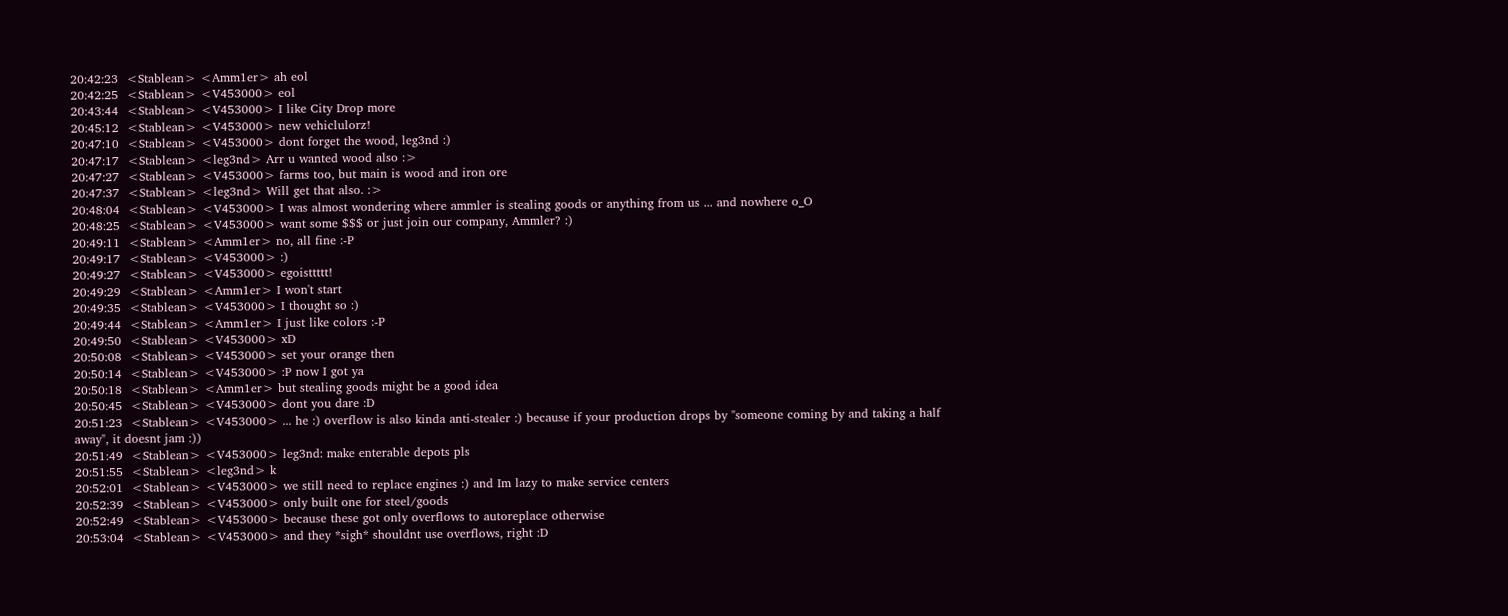20:42:23  <Stablean> <Amm1er> ah eol
20:42:25  <Stablean> <V453000> eol
20:43:44  <Stablean> <V453000> I like City Drop more
20:45:12  <Stablean> <V453000> new vehiclulorz!
20:47:10  <Stablean> <V453000> dont forget the wood, leg3nd :)
20:47:17  <Stablean> <leg3nd> Arr u wanted wood also :>
20:47:27  <Stablean> <V453000> farms too, but main is wood and iron ore
20:47:37  <Stablean> <leg3nd> Will get that also. :>
20:48:04  <Stablean> <V453000> I was almost wondering where ammler is stealing goods or anything from us ... and nowhere o_O
20:48:25  <Stablean> <V453000> want some $$$ or just join our company, Ammler? :)
20:49:11  <Stablean> <Amm1er> no, all fine :-P
20:49:17  <Stablean> <V453000> :)
20:49:27  <Stablean> <V453000> egoisttttt!
20:49:29  <Stablean> <Amm1er> I won't start
20:49:35  <Stablean> <V453000> I thought so :)
20:49:44  <Stablean> <Amm1er> I just like colors :-P
20:49:50  <Stablean> <V453000> xD
20:50:08  <Stablean> <V453000> set your orange then
20:50:14  <Stablean> <V453000> :P now I got ya
20:50:18  <Stablean> <Amm1er> but stealing goods might be a good idea
20:50:45  <Stablean> <V453000> dont you dare :D
20:51:23  <Stablean> <V453000> ... he :) overflow is also kinda anti-stealer :) because if your production drops by "someone coming by and taking a half away", it doesnt jam :))
20:51:49  <Stablean> <V453000> leg3nd: make enterable depots pls
20:51:55  <Stablean> <leg3nd> k
20:52:01  <Stablean> <V453000> we still need to replace engines :) and Im lazy to make service centers
20:52:39  <Stablean> <V453000> only built one for steel/goods
20:52:49  <Stablean> <V453000> because these got only overflows to autoreplace otherwise
20:53:04  <Stablean> <V453000> and they *sigh* shouldnt use overflows, right :D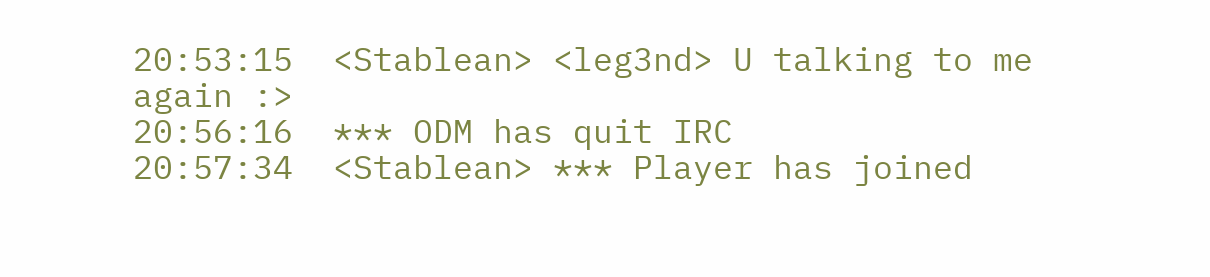20:53:15  <Stablean> <leg3nd> U talking to me again :>
20:56:16  *** ODM has quit IRC
20:57:34  <Stablean> *** Player has joined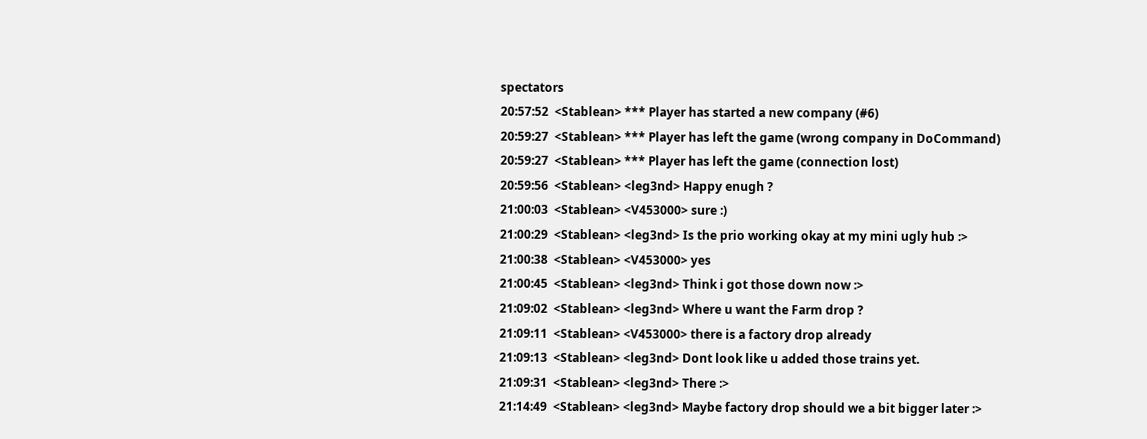spectators
20:57:52  <Stablean> *** Player has started a new company (#6)
20:59:27  <Stablean> *** Player has left the game (wrong company in DoCommand)
20:59:27  <Stablean> *** Player has left the game (connection lost)
20:59:56  <Stablean> <leg3nd> Happy enugh ?
21:00:03  <Stablean> <V453000> sure :)
21:00:29  <Stablean> <leg3nd> Is the prio working okay at my mini ugly hub :>
21:00:38  <Stablean> <V453000> yes
21:00:45  <Stablean> <leg3nd> Think i got those down now :>
21:09:02  <Stablean> <leg3nd> Where u want the Farm drop ?
21:09:11  <Stablean> <V453000> there is a factory drop already
21:09:13  <Stablean> <leg3nd> Dont look like u added those trains yet.
21:09:31  <Stablean> <leg3nd> There :>
21:14:49  <Stablean> <leg3nd> Maybe factory drop should we a bit bigger later :>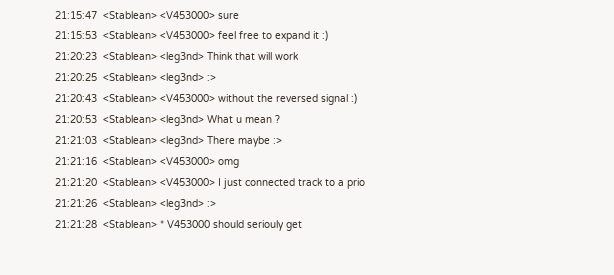21:15:47  <Stablean> <V453000> sure
21:15:53  <Stablean> <V453000> feel free to expand it :)
21:20:23  <Stablean> <leg3nd> Think that will work
21:20:25  <Stablean> <leg3nd> :>
21:20:43  <Stablean> <V453000> without the reversed signal :)
21:20:53  <Stablean> <leg3nd> What u mean ?
21:21:03  <Stablean> <leg3nd> There maybe :>
21:21:16  <Stablean> <V453000> omg
21:21:20  <Stablean> <V453000> I just connected track to a prio
21:21:26  <Stablean> <leg3nd> :>
21:21:28  <Stablean> * V453000 should seriouly get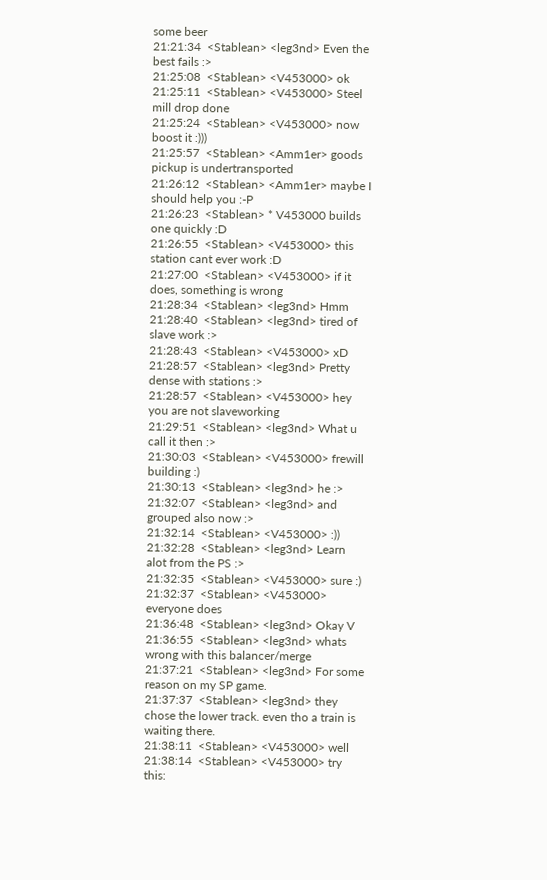some beer
21:21:34  <Stablean> <leg3nd> Even the best fails :>
21:25:08  <Stablean> <V453000> ok
21:25:11  <Stablean> <V453000> Steel mill drop done
21:25:24  <Stablean> <V453000> now boost it :)))
21:25:57  <Stablean> <Amm1er> goods pickup is undertransported
21:26:12  <Stablean> <Amm1er> maybe I should help you :-P
21:26:23  <Stablean> * V453000 builds one quickly :D
21:26:55  <Stablean> <V453000> this station cant ever work :D
21:27:00  <Stablean> <V453000> if it does, something is wrong
21:28:34  <Stablean> <leg3nd> Hmm
21:28:40  <Stablean> <leg3nd> tired of slave work :>
21:28:43  <Stablean> <V453000> xD
21:28:57  <Stablean> <leg3nd> Pretty dense with stations :>
21:28:57  <Stablean> <V453000> hey you are not slaveworking
21:29:51  <Stablean> <leg3nd> What u call it then :>
21:30:03  <Stablean> <V453000> frewill building :)
21:30:13  <Stablean> <leg3nd> he :>
21:32:07  <Stablean> <leg3nd> and grouped also now :>
21:32:14  <Stablean> <V453000> :))
21:32:28  <Stablean> <leg3nd> Learn alot from the PS :>
21:32:35  <Stablean> <V453000> sure :)
21:32:37  <Stablean> <V453000> everyone does
21:36:48  <Stablean> <leg3nd> Okay V
21:36:55  <Stablean> <leg3nd> whats wrong with this balancer/merge
21:37:21  <Stablean> <leg3nd> For some reason on my SP game.
21:37:37  <Stablean> <leg3nd> they chose the lower track. even tho a train is waiting there.
21:38:11  <Stablean> <V453000> well
21:38:14  <Stablean> <V453000> try this: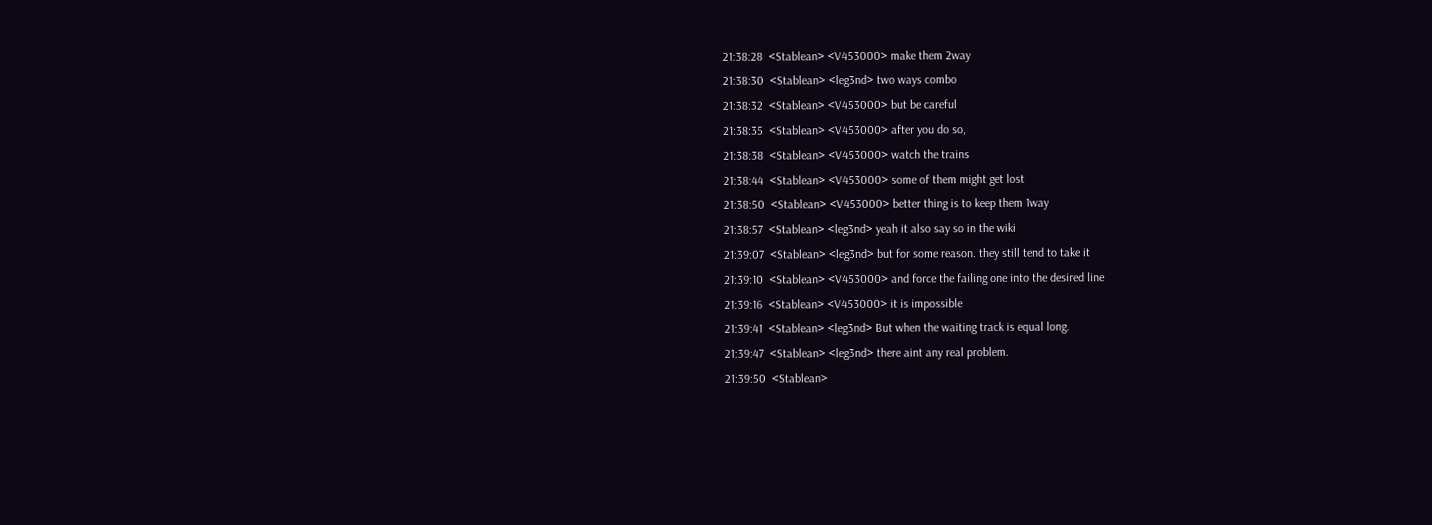21:38:28  <Stablean> <V453000> make them 2way
21:38:30  <Stablean> <leg3nd> two ways combo
21:38:32  <Stablean> <V453000> but be careful
21:38:35  <Stablean> <V453000> after you do so,
21:38:38  <Stablean> <V453000> watch the trains
21:38:44  <Stablean> <V453000> some of them might get lost
21:38:50  <Stablean> <V453000> better thing is to keep them 1way
21:38:57  <Stablean> <leg3nd> yeah it also say so in the wiki
21:39:07  <Stablean> <leg3nd> but for some reason. they still tend to take it
21:39:10  <Stablean> <V453000> and force the failing one into the desired line
21:39:16  <Stablean> <V453000> it is impossible
21:39:41  <Stablean> <leg3nd> But when the waiting track is equal long.
21:39:47  <Stablean> <leg3nd> there aint any real problem.
21:39:50  <Stablean>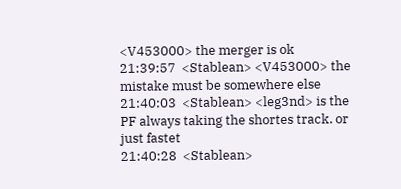<V453000> the merger is ok
21:39:57  <Stablean> <V453000> the mistake must be somewhere else
21:40:03  <Stablean> <leg3nd> is the PF always taking the shortes track. or just fastet
21:40:28  <Stablean>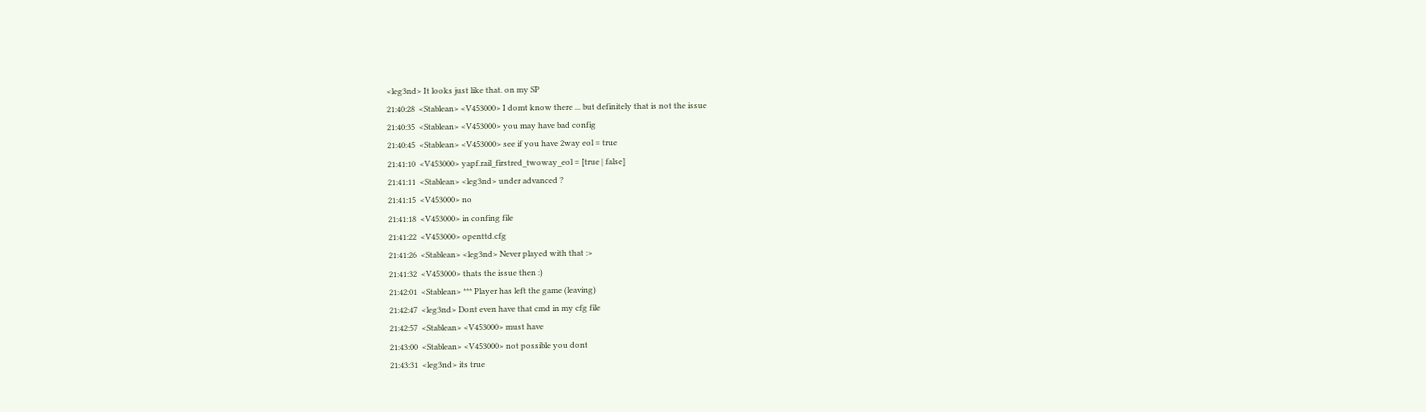<leg3nd> It looks just like that. on my SP
21:40:28  <Stablean> <V453000> I domt know there ... but definitely that is not the issue
21:40:35  <Stablean> <V453000> you may have bad config
21:40:45  <Stablean> <V453000> see if you have 2way eol = true
21:41:10  <V453000> yapf.rail_firstred_twoway_eol = [true | false]
21:41:11  <Stablean> <leg3nd> under advanced ?
21:41:15  <V453000> no
21:41:18  <V453000> in confing file
21:41:22  <V453000> openttd.cfg
21:41:26  <Stablean> <leg3nd> Never played with that :>
21:41:32  <V453000> thats the issue then :)
21:42:01  <Stablean> *** Player has left the game (leaving)
21:42:47  <leg3nd> Dont even have that cmd in my cfg file
21:42:57  <Stablean> <V453000> must have
21:43:00  <Stablean> <V453000> not possible you dont
21:43:31  <leg3nd> its true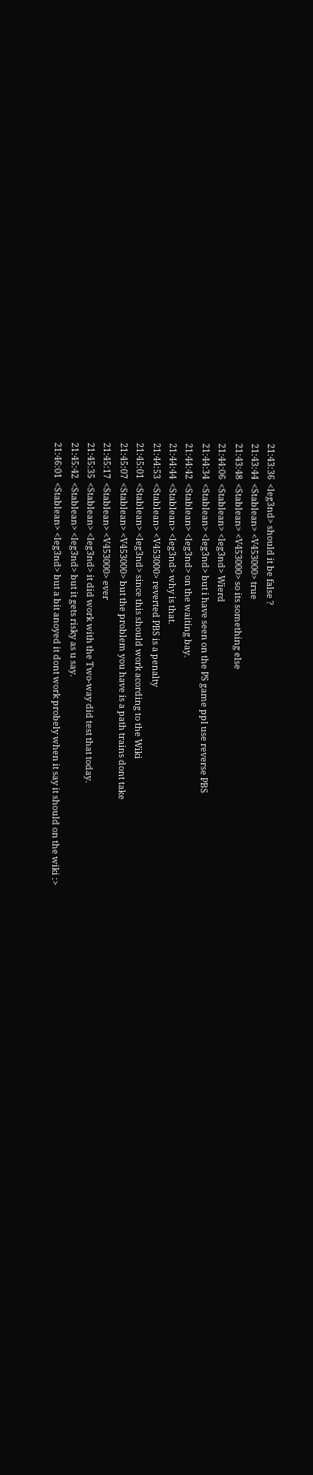21:43:36  <leg3nd> should it be false ?
21:43:44  <Stablean> <V453000> true
21:43:48  <Stablean> <V453000> so its something else
21:44:06  <Stablean> <leg3nd> Wierd
21:44:34  <Stablean> <leg3nd> but i have seen on the PS game ppl use reverse PBS
21:44:42  <Stablean> <leg3nd> on the waiting bay.
21:44:44  <Stablean> <leg3nd> why is that.
21:44:53  <Stablean> <V453000> reverted PBS is a penalty
21:45:01  <Stablean> <leg3nd> since this should work acording to the Wiki
21:45:07  <Stablean> <V453000> but the problem you have is a path trains dont take
21:45:17  <Stablean> <V453000> ever
21:45:35  <Stablean> <leg3nd> it did work with the Two-way did test that today.
21:45:42  <Stablean> <leg3nd> but it gets risky as u say.
21:46:01  <Stablean> <leg3nd> but a bit anoyed it dont work probely when it say it should on the wiki :>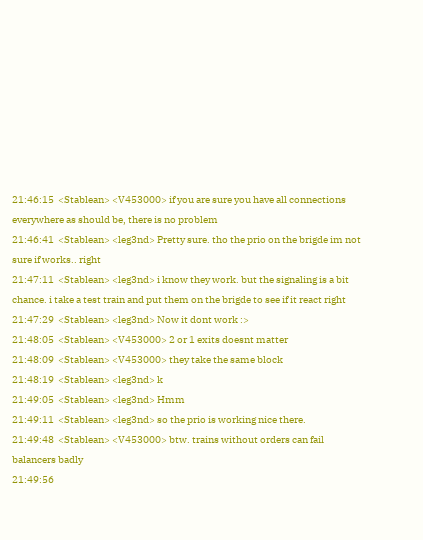21:46:15  <Stablean> <V453000> if you are sure you have all connections everywhere as should be, there is no problem
21:46:41  <Stablean> <leg3nd> Pretty sure. tho the prio on the brigde im not sure if works.. right
21:47:11  <Stablean> <leg3nd> i know they work. but the signaling is a bit chance. i take a test train and put them on the brigde to see if it react right
21:47:29  <Stablean> <leg3nd> Now it dont work :>
21:48:05  <Stablean> <V453000> 2 or 1 exits doesnt matter
21:48:09  <Stablean> <V453000> they take the same block
21:48:19  <Stablean> <leg3nd> k
21:49:05  <Stablean> <leg3nd> Hmm
21:49:11  <Stablean> <leg3nd> so the prio is working nice there.
21:49:48  <Stablean> <V453000> btw. trains without orders can fail balancers badly
21:49:56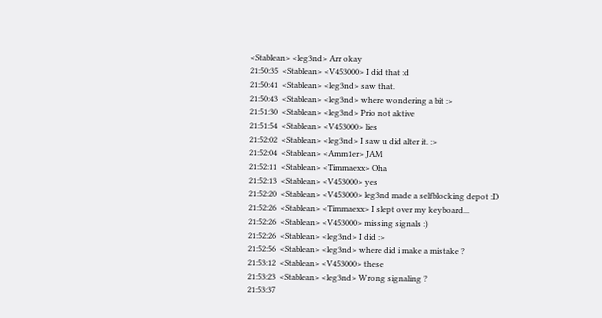<Stablean> <leg3nd> Arr okay
21:50:35  <Stablean> <V453000> I did that :d
21:50:41  <Stablean> <leg3nd> saw that.
21:50:43  <Stablean> <leg3nd> where wondering a bit :>
21:51:30  <Stablean> <leg3nd> Prio not aktive
21:51:54  <Stablean> <V453000> lies
21:52:02  <Stablean> <leg3nd> I saw u did alter it. :>
21:52:04  <Stablean> <Amm1er> JAM
21:52:11  <Stablean> <Timmaexx> Oha
21:52:13  <Stablean> <V453000> yes
21:52:20  <Stablean> <V453000> leg3nd made a selfblocking depot :D
21:52:26  <Stablean> <Timmaexx> I slept over my keyboard...
21:52:26  <Stablean> <V453000> missing signals :)
21:52:26  <Stablean> <leg3nd> I did :>
21:52:56  <Stablean> <leg3nd> where did i make a mistake ?
21:53:12  <Stablean> <V453000> these
21:53:23  <Stablean> <leg3nd> Wrong signaling ?
21:53:37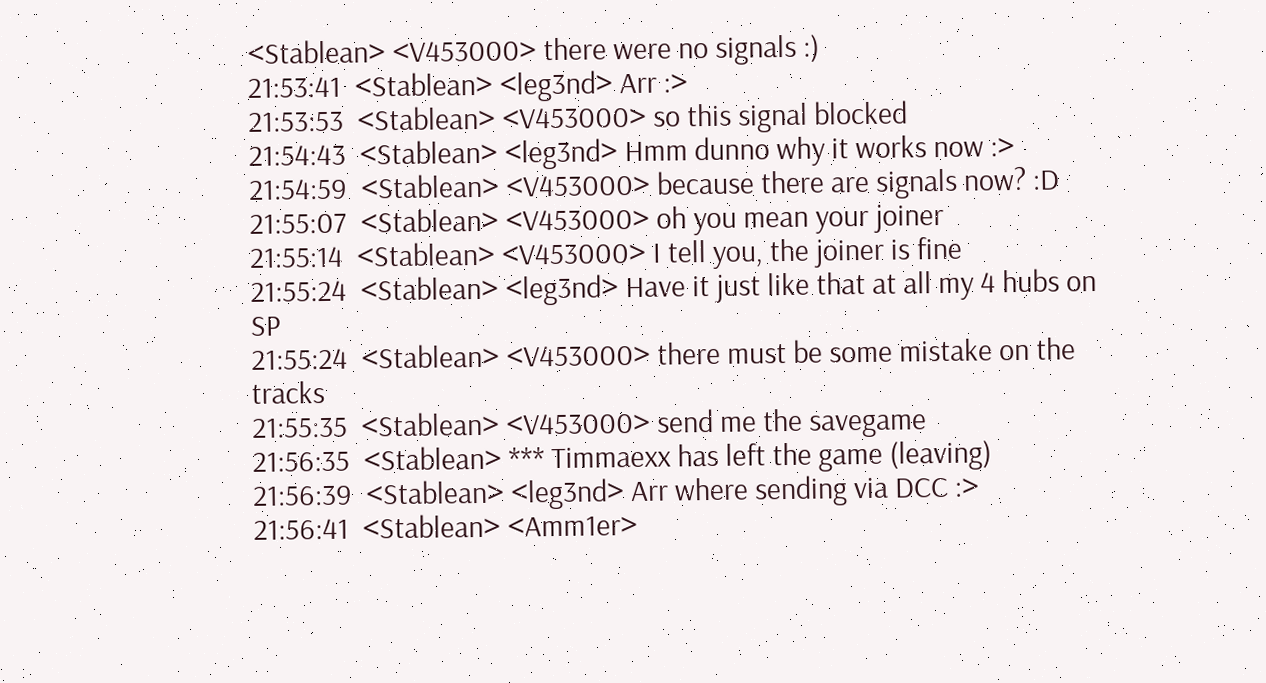<Stablean> <V453000> there were no signals :)
21:53:41  <Stablean> <leg3nd> Arr :>
21:53:53  <Stablean> <V453000> so this signal blocked
21:54:43  <Stablean> <leg3nd> Hmm dunno why it works now :>
21:54:59  <Stablean> <V453000> because there are signals now? :D
21:55:07  <Stablean> <V453000> oh you mean your joiner
21:55:14  <Stablean> <V453000> I tell you, the joiner is fine
21:55:24  <Stablean> <leg3nd> Have it just like that at all my 4 hubs on SP
21:55:24  <Stablean> <V453000> there must be some mistake on the tracks
21:55:35  <Stablean> <V453000> send me the savegame
21:56:35  <Stablean> *** Timmaexx has left the game (leaving)
21:56:39  <Stablean> <leg3nd> Arr where sending via DCC :>
21:56:41  <Stablean> <Amm1er>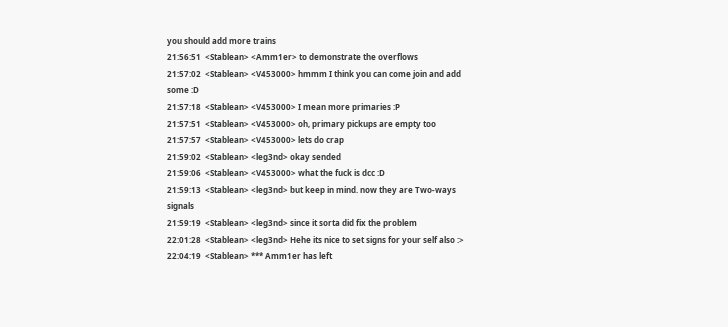you should add more trains
21:56:51  <Stablean> <Amm1er> to demonstrate the overflows
21:57:02  <Stablean> <V453000> hmmm I think you can come join and add some :D
21:57:18  <Stablean> <V453000> I mean more primaries :P
21:57:51  <Stablean> <V453000> oh, primary pickups are empty too
21:57:57  <Stablean> <V453000> lets do crap
21:59:02  <Stablean> <leg3nd> okay sended
21:59:06  <Stablean> <V453000> what the fuck is dcc :D
21:59:13  <Stablean> <leg3nd> but keep in mind. now they are Two-ways signals
21:59:19  <Stablean> <leg3nd> since it sorta did fix the problem
22:01:28  <Stablean> <leg3nd> Hehe its nice to set signs for your self also :>
22:04:19  <Stablean> *** Amm1er has left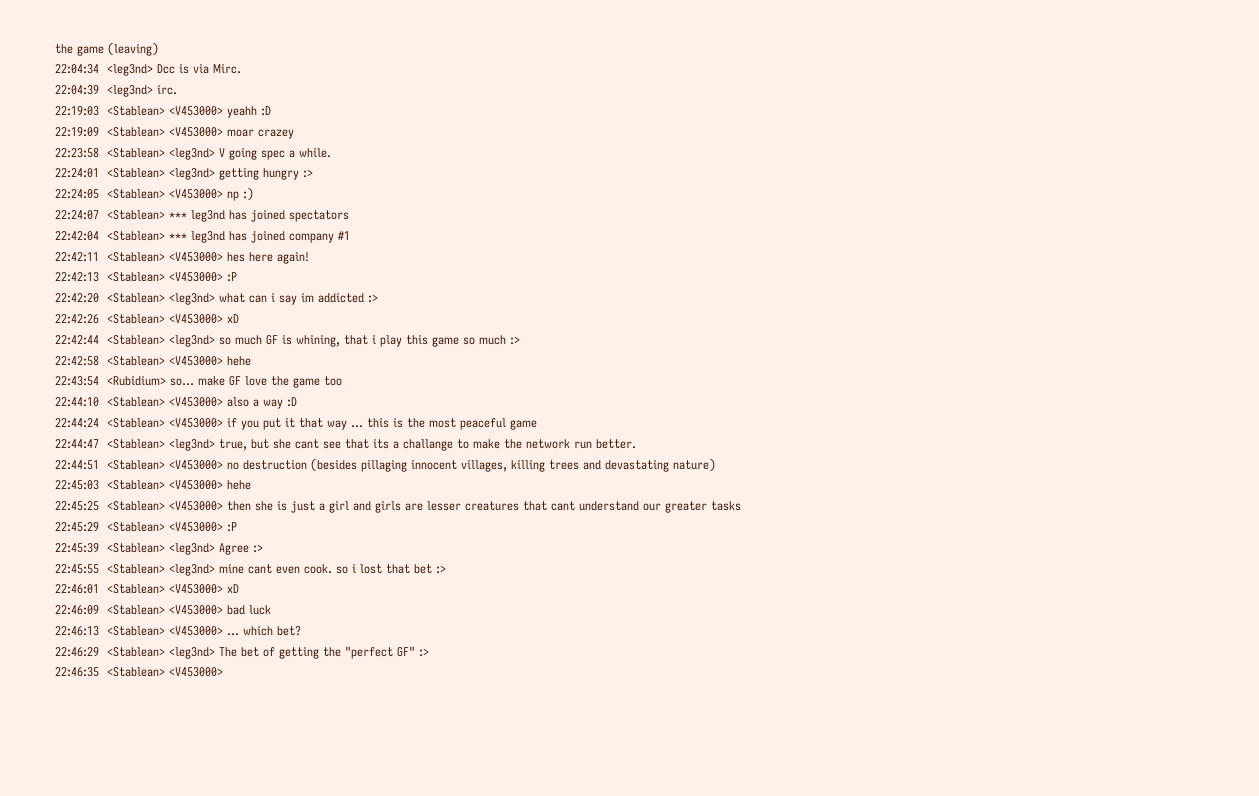the game (leaving)
22:04:34  <leg3nd> Dcc is via Mirc.
22:04:39  <leg3nd> irc.
22:19:03  <Stablean> <V453000> yeahh :D
22:19:09  <Stablean> <V453000> moar crazey
22:23:58  <Stablean> <leg3nd> V going spec a while.
22:24:01  <Stablean> <leg3nd> getting hungry :>
22:24:05  <Stablean> <V453000> np :)
22:24:07  <Stablean> *** leg3nd has joined spectators
22:42:04  <Stablean> *** leg3nd has joined company #1
22:42:11  <Stablean> <V453000> hes here again!
22:42:13  <Stablean> <V453000> :P
22:42:20  <Stablean> <leg3nd> what can i say im addicted :>
22:42:26  <Stablean> <V453000> xD
22:42:44  <Stablean> <leg3nd> so much GF is whining, that i play this game so much :>
22:42:58  <Stablean> <V453000> hehe
22:43:54  <Rubidium> so... make GF love the game too
22:44:10  <Stablean> <V453000> also a way :D
22:44:24  <Stablean> <V453000> if you put it that way ... this is the most peaceful game
22:44:47  <Stablean> <leg3nd> true, but she cant see that its a challange to make the network run better.
22:44:51  <Stablean> <V453000> no destruction (besides pillaging innocent villages, killing trees and devastating nature)
22:45:03  <Stablean> <V453000> hehe
22:45:25  <Stablean> <V453000> then she is just a girl and girls are lesser creatures that cant understand our greater tasks
22:45:29  <Stablean> <V453000> :P
22:45:39  <Stablean> <leg3nd> Agree :>
22:45:55  <Stablean> <leg3nd> mine cant even cook. so i lost that bet :>
22:46:01  <Stablean> <V453000> xD
22:46:09  <Stablean> <V453000> bad luck
22:46:13  <Stablean> <V453000> ... which bet?
22:46:29  <Stablean> <leg3nd> The bet of getting the "perfect GF" :>
22:46:35  <Stablean> <V453000>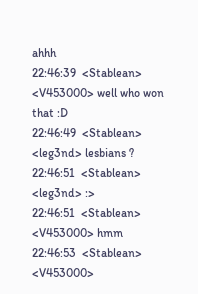ahhh
22:46:39  <Stablean> <V453000> well who won that :D
22:46:49  <Stablean> <leg3nd> lesbians ?
22:46:51  <Stablean> <leg3nd> :>
22:46:51  <Stablean> <V453000> hmm
22:46:53  <Stablean> <V453000>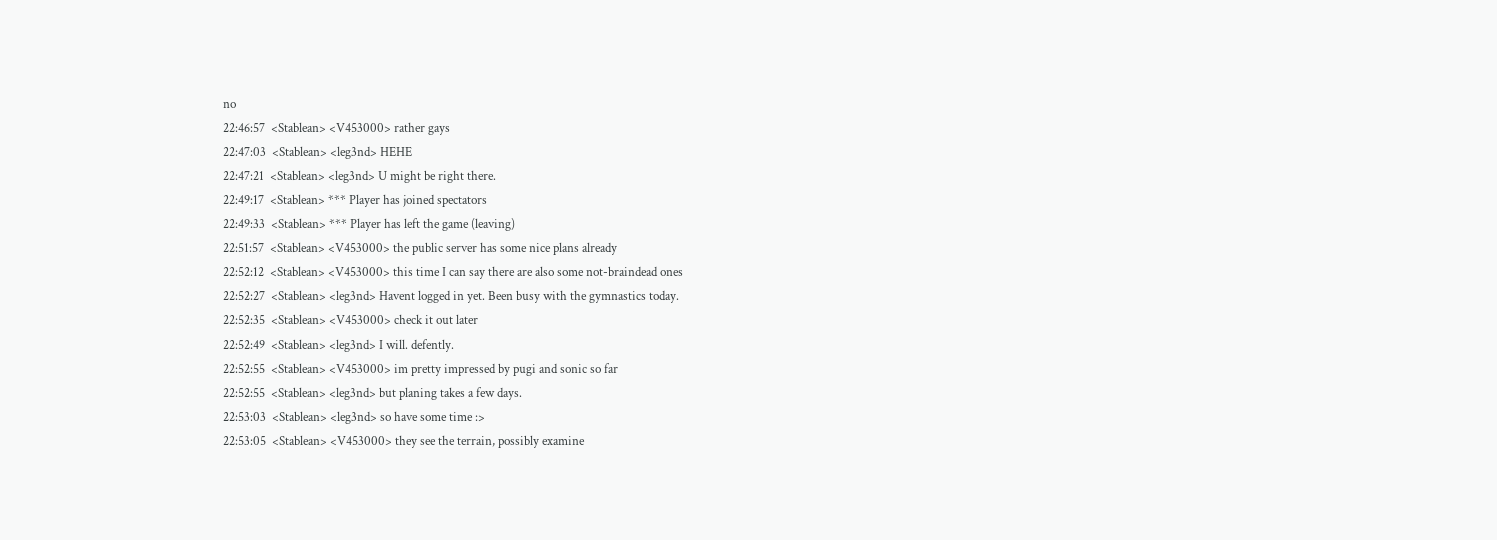no
22:46:57  <Stablean> <V453000> rather gays
22:47:03  <Stablean> <leg3nd> HEHE
22:47:21  <Stablean> <leg3nd> U might be right there.
22:49:17  <Stablean> *** Player has joined spectators
22:49:33  <Stablean> *** Player has left the game (leaving)
22:51:57  <Stablean> <V453000> the public server has some nice plans already
22:52:12  <Stablean> <V453000> this time I can say there are also some not-braindead ones
22:52:27  <Stablean> <leg3nd> Havent logged in yet. Been busy with the gymnastics today.
22:52:35  <Stablean> <V453000> check it out later
22:52:49  <Stablean> <leg3nd> I will. defently.
22:52:55  <Stablean> <V453000> im pretty impressed by pugi and sonic so far
22:52:55  <Stablean> <leg3nd> but planing takes a few days.
22:53:03  <Stablean> <leg3nd> so have some time :>
22:53:05  <Stablean> <V453000> they see the terrain, possibly examine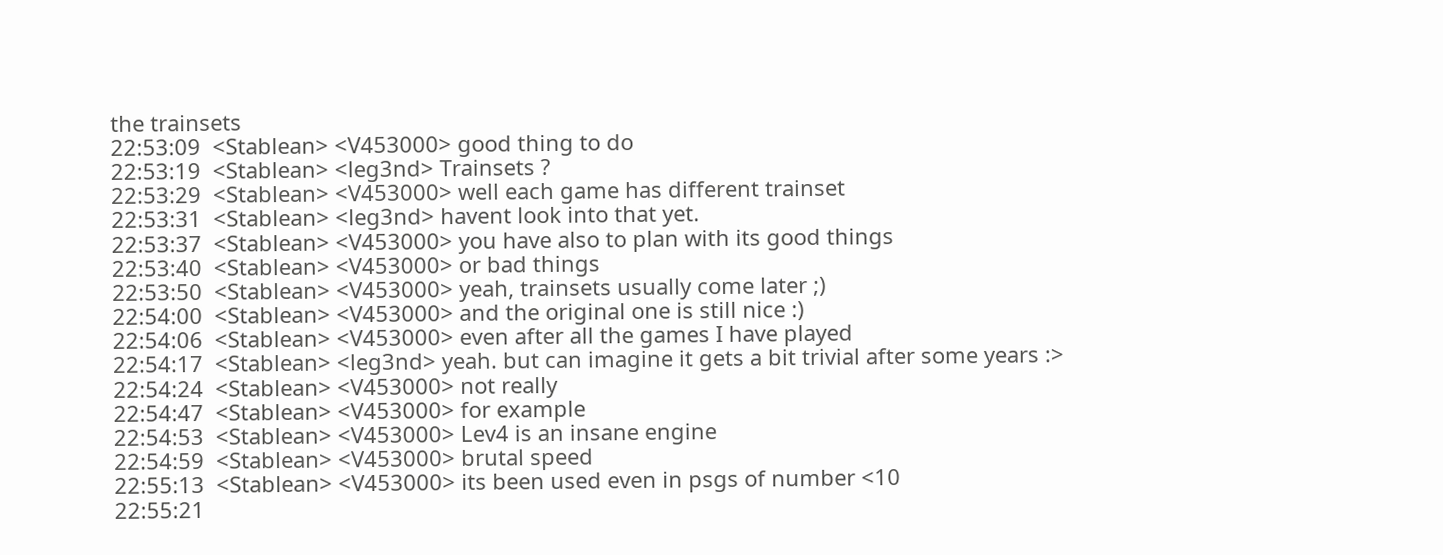the trainsets
22:53:09  <Stablean> <V453000> good thing to do
22:53:19  <Stablean> <leg3nd> Trainsets ?
22:53:29  <Stablean> <V453000> well each game has different trainset
22:53:31  <Stablean> <leg3nd> havent look into that yet.
22:53:37  <Stablean> <V453000> you have also to plan with its good things
22:53:40  <Stablean> <V453000> or bad things
22:53:50  <Stablean> <V453000> yeah, trainsets usually come later ;)
22:54:00  <Stablean> <V453000> and the original one is still nice :)
22:54:06  <Stablean> <V453000> even after all the games I have played
22:54:17  <Stablean> <leg3nd> yeah. but can imagine it gets a bit trivial after some years :>
22:54:24  <Stablean> <V453000> not really
22:54:47  <Stablean> <V453000> for example
22:54:53  <Stablean> <V453000> Lev4 is an insane engine
22:54:59  <Stablean> <V453000> brutal speed
22:55:13  <Stablean> <V453000> its been used even in psgs of number <10
22:55:21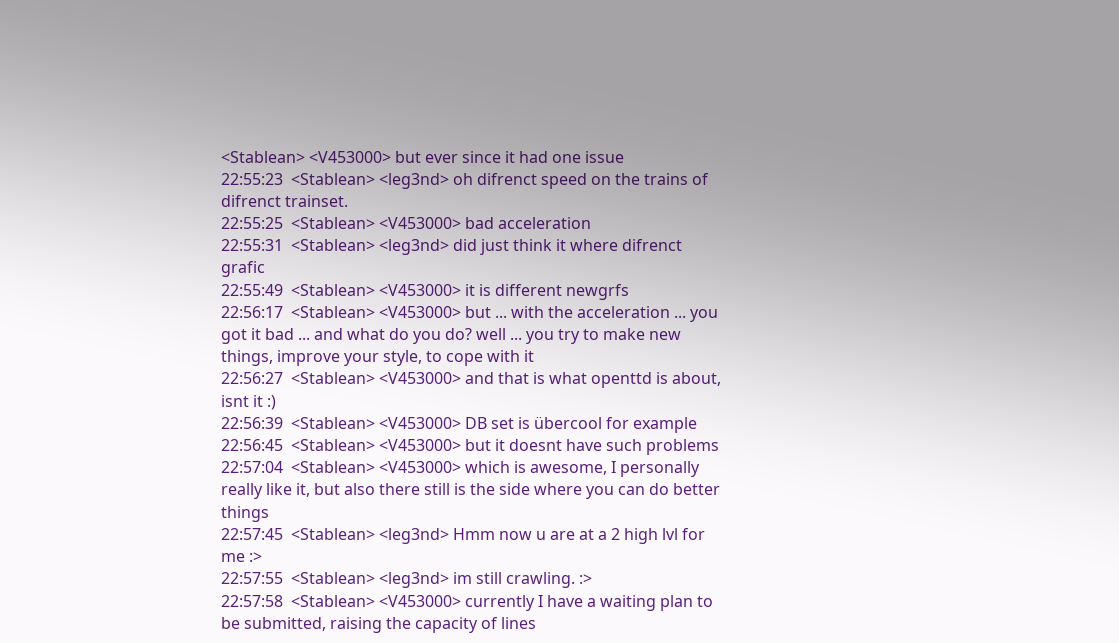<Stablean> <V453000> but ever since it had one issue
22:55:23  <Stablean> <leg3nd> oh difrenct speed on the trains of difrenct trainset.
22:55:25  <Stablean> <V453000> bad acceleration
22:55:31  <Stablean> <leg3nd> did just think it where difrenct grafic
22:55:49  <Stablean> <V453000> it is different newgrfs
22:56:17  <Stablean> <V453000> but ... with the acceleration ... you got it bad ... and what do you do? well ... you try to make new things, improve your style, to cope with it
22:56:27  <Stablean> <V453000> and that is what openttd is about, isnt it :)
22:56:39  <Stablean> <V453000> DB set is übercool for example
22:56:45  <Stablean> <V453000> but it doesnt have such problems
22:57:04  <Stablean> <V453000> which is awesome, I personally really like it, but also there still is the side where you can do better things
22:57:45  <Stablean> <leg3nd> Hmm now u are at a 2 high lvl for me :>
22:57:55  <Stablean> <leg3nd> im still crawling. :>
22:57:58  <Stablean> <V453000> currently I have a waiting plan to be submitted, raising the capacity of lines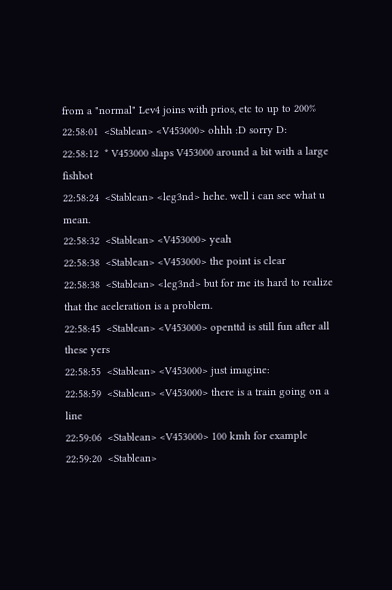from a "normal" Lev4 joins with prios, etc to up to 200%
22:58:01  <Stablean> <V453000> ohhh :D sorry D:
22:58:12  * V453000 slaps V453000 around a bit with a large fishbot
22:58:24  <Stablean> <leg3nd> hehe. well i can see what u mean.
22:58:32  <Stablean> <V453000> yeah
22:58:38  <Stablean> <V453000> the point is clear
22:58:38  <Stablean> <leg3nd> but for me its hard to realize that the aceleration is a problem.
22:58:45  <Stablean> <V453000> openttd is still fun after all these yers
22:58:55  <Stablean> <V453000> just imagine:
22:58:59  <Stablean> <V453000> there is a train going on a line
22:59:06  <Stablean> <V453000> 100 kmh for example
22:59:20  <Stablean>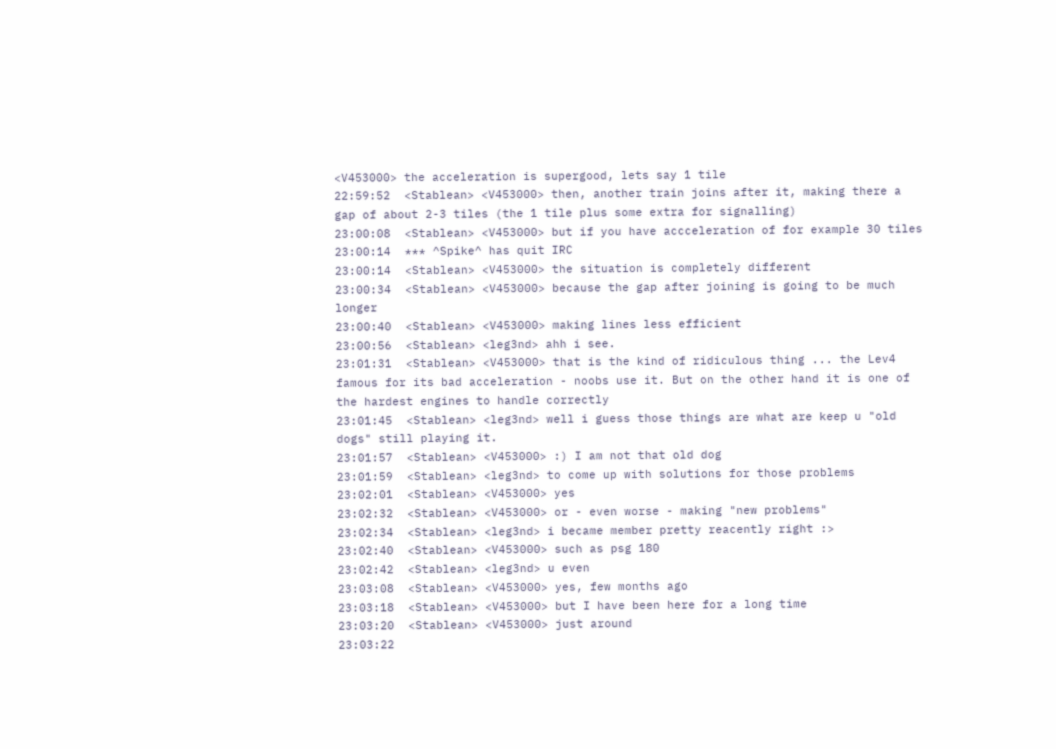<V453000> the acceleration is supergood, lets say 1 tile
22:59:52  <Stablean> <V453000> then, another train joins after it, making there a gap of about 2-3 tiles (the 1 tile plus some extra for signalling)
23:00:08  <Stablean> <V453000> but if you have accceleration of for example 30 tiles
23:00:14  *** ^Spike^ has quit IRC
23:00:14  <Stablean> <V453000> the situation is completely different
23:00:34  <Stablean> <V453000> because the gap after joining is going to be much longer
23:00:40  <Stablean> <V453000> making lines less efficient
23:00:56  <Stablean> <leg3nd> ahh i see.
23:01:31  <Stablean> <V453000> that is the kind of ridiculous thing ... the Lev4 famous for its bad acceleration - noobs use it. But on the other hand it is one of the hardest engines to handle correctly
23:01:45  <Stablean> <leg3nd> well i guess those things are what are keep u "old dogs" still playing it.
23:01:57  <Stablean> <V453000> :) I am not that old dog
23:01:59  <Stablean> <leg3nd> to come up with solutions for those problems
23:02:01  <Stablean> <V453000> yes
23:02:32  <Stablean> <V453000> or - even worse - making "new problems"
23:02:34  <Stablean> <leg3nd> i became member pretty reacently right :>
23:02:40  <Stablean> <V453000> such as psg 180
23:02:42  <Stablean> <leg3nd> u even
23:03:08  <Stablean> <V453000> yes, few months ago
23:03:18  <Stablean> <V453000> but I have been here for a long time
23:03:20  <Stablean> <V453000> just around
23:03:22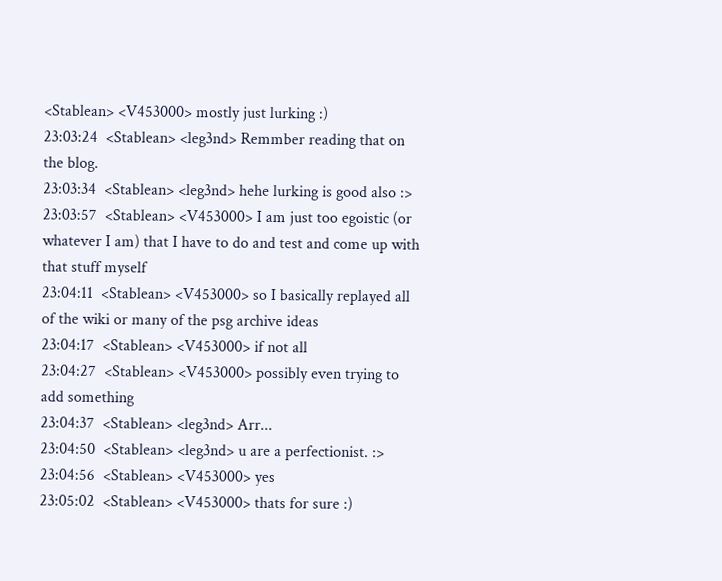<Stablean> <V453000> mostly just lurking :)
23:03:24  <Stablean> <leg3nd> Remmber reading that on the blog.
23:03:34  <Stablean> <leg3nd> hehe lurking is good also :>
23:03:57  <Stablean> <V453000> I am just too egoistic (or whatever I am) that I have to do and test and come up with that stuff myself
23:04:11  <Stablean> <V453000> so I basically replayed all of the wiki or many of the psg archive ideas
23:04:17  <Stablean> <V453000> if not all
23:04:27  <Stablean> <V453000> possibly even trying to add something
23:04:37  <Stablean> <leg3nd> Arr...
23:04:50  <Stablean> <leg3nd> u are a perfectionist. :>
23:04:56  <Stablean> <V453000> yes
23:05:02  <Stablean> <V453000> thats for sure :)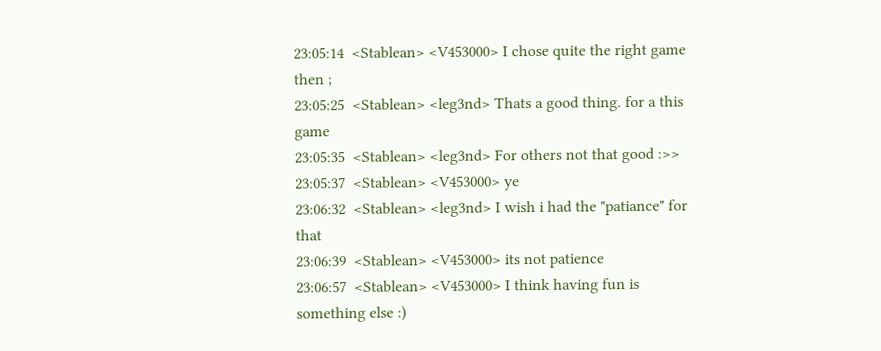23:05:14  <Stablean> <V453000> I chose quite the right game then ;
23:05:25  <Stablean> <leg3nd> Thats a good thing. for a this game
23:05:35  <Stablean> <leg3nd> For others not that good :>>
23:05:37  <Stablean> <V453000> ye
23:06:32  <Stablean> <leg3nd> I wish i had the "patiance" for that
23:06:39  <Stablean> <V453000> its not patience
23:06:57  <Stablean> <V453000> I think having fun is something else :)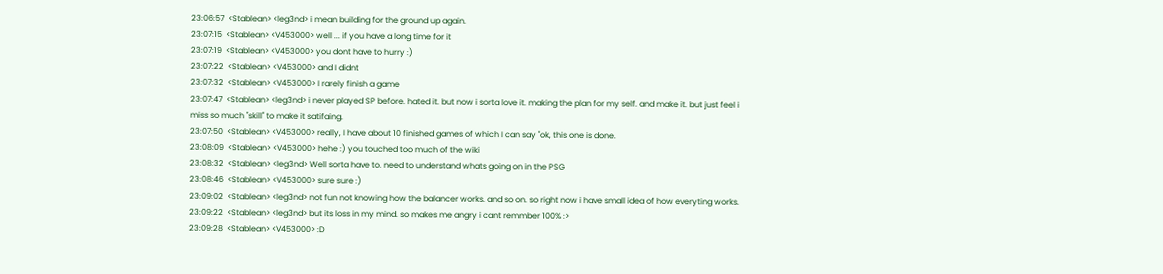23:06:57  <Stablean> <leg3nd> i mean building for the ground up again.
23:07:15  <Stablean> <V453000> well ... if you have a long time for it
23:07:19  <Stablean> <V453000> you dont have to hurry :)
23:07:22  <Stablean> <V453000> and I didnt
23:07:32  <Stablean> <V453000> I rarely finish a game
23:07:47  <Stablean> <leg3nd> i never played SP before. hated it. but now i sorta love it. making the plan for my self. and make it. but just feel i miss so much "skill" to make it satifaing.
23:07:50  <Stablean> <V453000> really, I have about 10 finished games of which I can say "ok, this one is done.
23:08:09  <Stablean> <V453000> hehe :) you touched too much of the wiki
23:08:32  <Stablean> <leg3nd> Well sorta have to. need to understand whats going on in the PSG
23:08:46  <Stablean> <V453000> sure sure :)
23:09:02  <Stablean> <leg3nd> not fun not knowing how the balancer works. and so on. so right now i have small idea of how everyting works.
23:09:22  <Stablean> <leg3nd> but its loss in my mind. so makes me angry i cant remmber 100% :>
23:09:28  <Stablean> <V453000> :D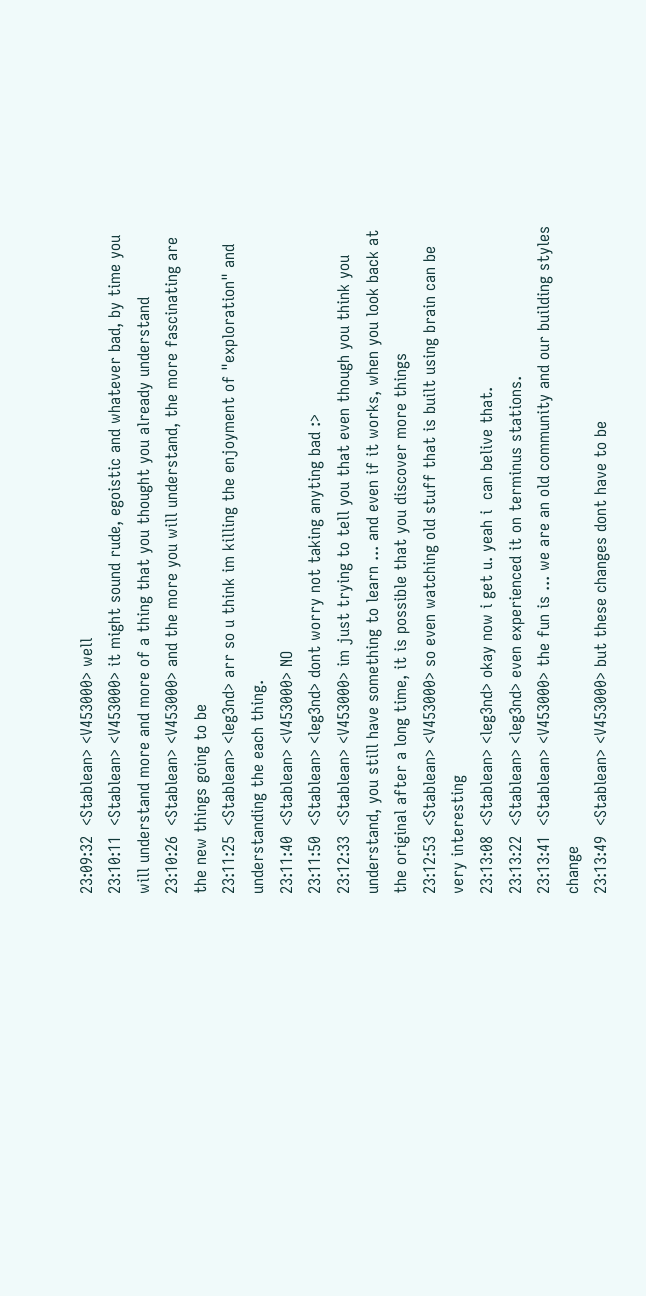23:09:32  <Stablean> <V453000> well
23:10:11  <Stablean> <V453000> it might sound rude, egoistic and whatever bad, by time you will understand more and more of a thing that you thought you already understand
23:10:26  <Stablean> <V453000> and the more you will understand, the more fascinating are the new things going to be
23:11:25  <Stablean> <leg3nd> arr so u think im killing the enjoyment of "exploration" and understanding the each thing.
23:11:40  <Stablean> <V453000> NO
23:11:50  <Stablean> <leg3nd> dont worry not taking anyting bad :>
23:12:33  <Stablean> <V453000> im just trying to tell you that even though you think you understand, you still have something to learn ... and even if it works, when you look back at the original after a long time, it is possible that you discover more things
23:12:53  <Stablean> <V453000> so even watching old stuff that is built using brain can be very interesting
23:13:08  <Stablean> <leg3nd> okay now i get u. yeah i  can belive that.
23:13:22  <Stablean> <leg3nd> even experienced it on terminus stations.
23:13:41  <Stablean> <V453000> the fun is ... we are an old community and our building styles change
23:13:49  <Stablean> <V453000> but these changes dont have to be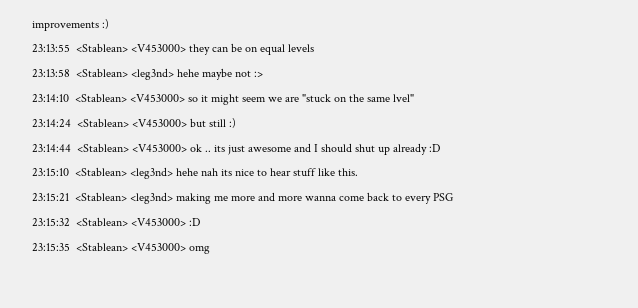improvements :)
23:13:55  <Stablean> <V453000> they can be on equal levels
23:13:58  <Stablean> <leg3nd> hehe maybe not :>
23:14:10  <Stablean> <V453000> so it might seem we are "stuck on the same lvel"
23:14:24  <Stablean> <V453000> but still :)
23:14:44  <Stablean> <V453000> ok .. its just awesome and I should shut up already :D
23:15:10  <Stablean> <leg3nd> hehe nah its nice to hear stuff like this.
23:15:21  <Stablean> <leg3nd> making me more and more wanna come back to every PSG
23:15:32  <Stablean> <V453000> :D
23:15:35  <Stablean> <V453000> omg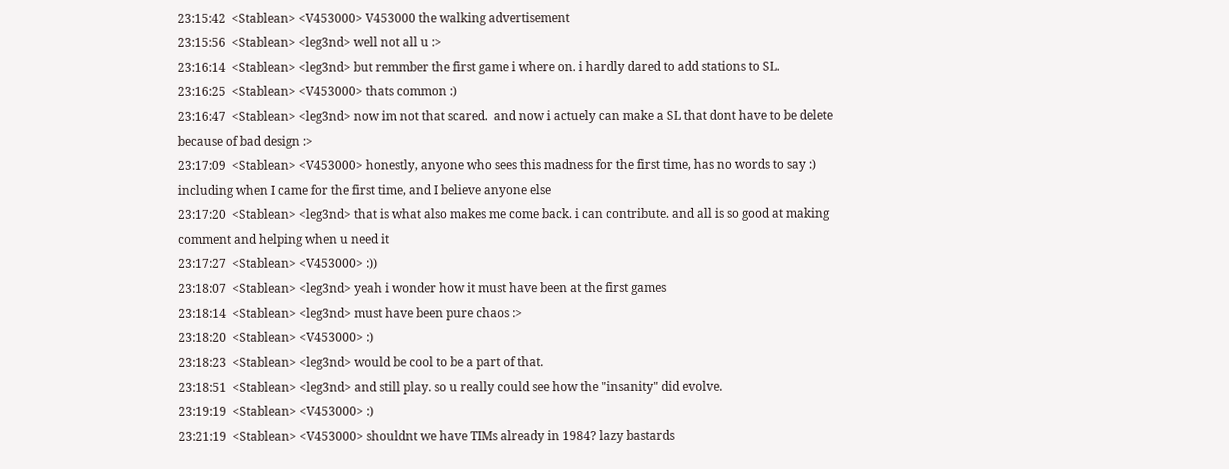23:15:42  <Stablean> <V453000> V453000 the walking advertisement
23:15:56  <Stablean> <leg3nd> well not all u :>
23:16:14  <Stablean> <leg3nd> but remmber the first game i where on. i hardly dared to add stations to SL.
23:16:25  <Stablean> <V453000> thats common :)
23:16:47  <Stablean> <leg3nd> now im not that scared.  and now i actuely can make a SL that dont have to be delete because of bad design :>
23:17:09  <Stablean> <V453000> honestly, anyone who sees this madness for the first time, has no words to say :) including when I came for the first time, and I believe anyone else
23:17:20  <Stablean> <leg3nd> that is what also makes me come back. i can contribute. and all is so good at making comment and helping when u need it
23:17:27  <Stablean> <V453000> :))
23:18:07  <Stablean> <leg3nd> yeah i wonder how it must have been at the first games
23:18:14  <Stablean> <leg3nd> must have been pure chaos :>
23:18:20  <Stablean> <V453000> :)
23:18:23  <Stablean> <leg3nd> would be cool to be a part of that.
23:18:51  <Stablean> <leg3nd> and still play. so u really could see how the "insanity" did evolve.
23:19:19  <Stablean> <V453000> :)
23:21:19  <Stablean> <V453000> shouldnt we have TIMs already in 1984? lazy bastards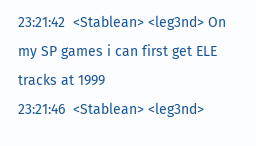23:21:42  <Stablean> <leg3nd> On my SP games i can first get ELE tracks at 1999
23:21:46  <Stablean> <leg3nd>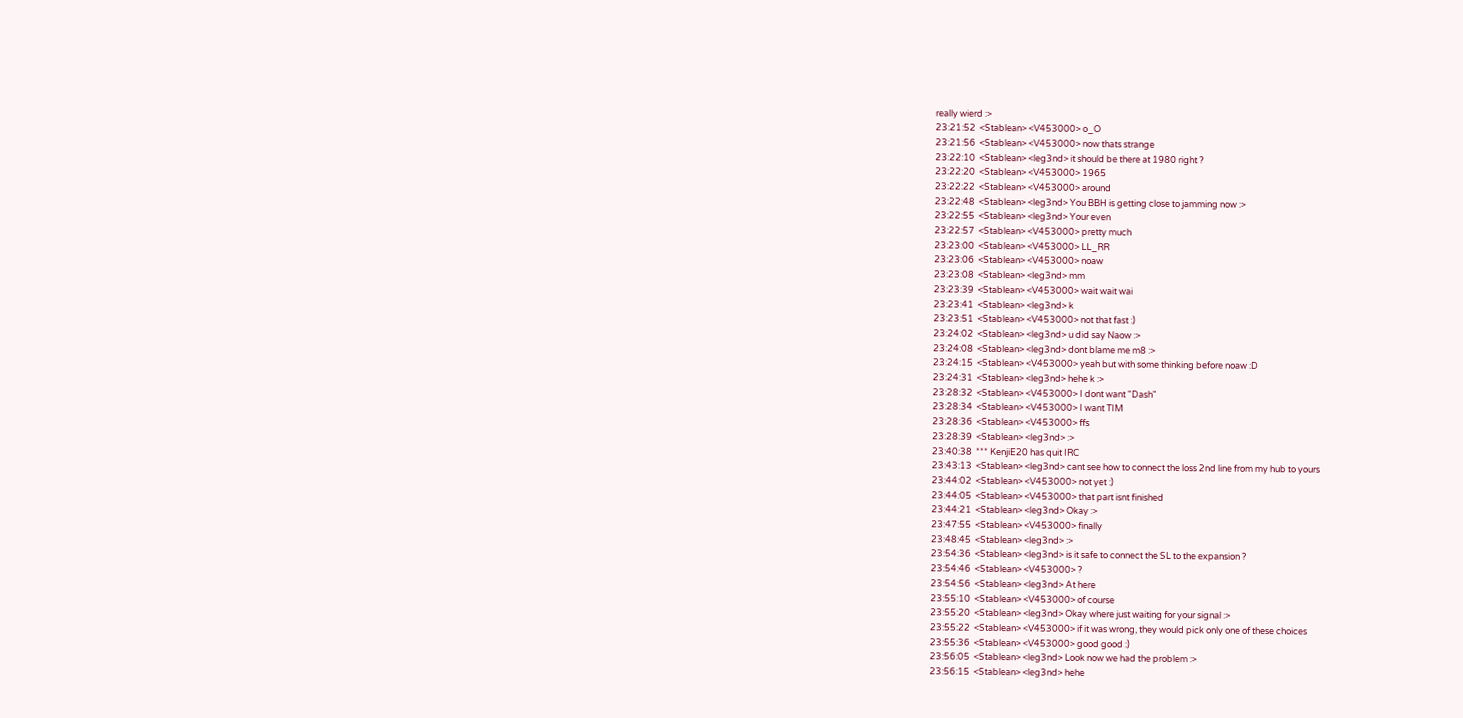really wierd :>
23:21:52  <Stablean> <V453000> o_O
23:21:56  <Stablean> <V453000> now thats strange
23:22:10  <Stablean> <leg3nd> it should be there at 1980 right ?
23:22:20  <Stablean> <V453000> 1965
23:22:22  <Stablean> <V453000> around
23:22:48  <Stablean> <leg3nd> You BBH is getting close to jamming now :>
23:22:55  <Stablean> <leg3nd> Your even
23:22:57  <Stablean> <V453000> pretty much
23:23:00  <Stablean> <V453000> LL_RR
23:23:06  <Stablean> <V453000> noaw
23:23:08  <Stablean> <leg3nd> mm
23:23:39  <Stablean> <V453000> wait wait wai
23:23:41  <Stablean> <leg3nd> k
23:23:51  <Stablean> <V453000> not that fast :)
23:24:02  <Stablean> <leg3nd> u did say Naow :>
23:24:08  <Stablean> <leg3nd> dont blame me m8 :>
23:24:15  <Stablean> <V453000> yeah but with some thinking before noaw :D
23:24:31  <Stablean> <leg3nd> hehe k :>
23:28:32  <Stablean> <V453000> I dont want "Dash"
23:28:34  <Stablean> <V453000> I want TIM
23:28:36  <Stablean> <V453000> ffs
23:28:39  <Stablean> <leg3nd> :>
23:40:38  *** KenjiE20 has quit IRC
23:43:13  <Stablean> <leg3nd> cant see how to connect the loss 2nd line from my hub to yours
23:44:02  <Stablean> <V453000> not yet :)
23:44:05  <Stablean> <V453000> that part isnt finished
23:44:21  <Stablean> <leg3nd> Okay :>
23:47:55  <Stablean> <V453000> finally
23:48:45  <Stablean> <leg3nd> :>
23:54:36  <Stablean> <leg3nd> is it safe to connect the SL to the expansion ?
23:54:46  <Stablean> <V453000> ?
23:54:56  <Stablean> <leg3nd> At here
23:55:10  <Stablean> <V453000> of course
23:55:20  <Stablean> <leg3nd> Okay where just waiting for your signal :>
23:55:22  <Stablean> <V453000> if it was wrong, they would pick only one of these choices
23:55:36  <Stablean> <V453000> good good :)
23:56:05  <Stablean> <leg3nd> Look now we had the problem :>
23:56:15  <Stablean> <leg3nd> hehe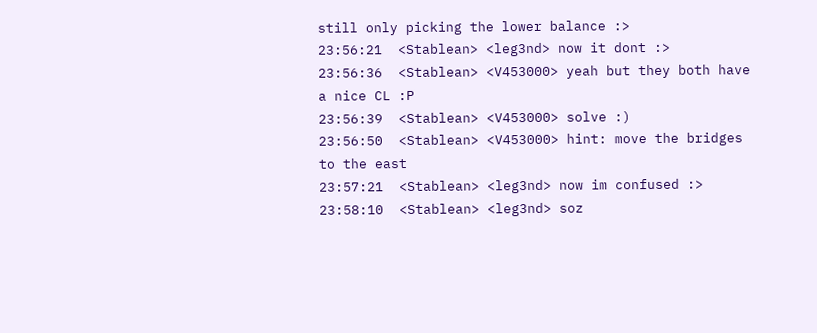still only picking the lower balance :>
23:56:21  <Stablean> <leg3nd> now it dont :>
23:56:36  <Stablean> <V453000> yeah but they both have a nice CL :P
23:56:39  <Stablean> <V453000> solve :)
23:56:50  <Stablean> <V453000> hint: move the bridges to the east
23:57:21  <Stablean> <leg3nd> now im confused :>
23:58:10  <Stablean> <leg3nd> soz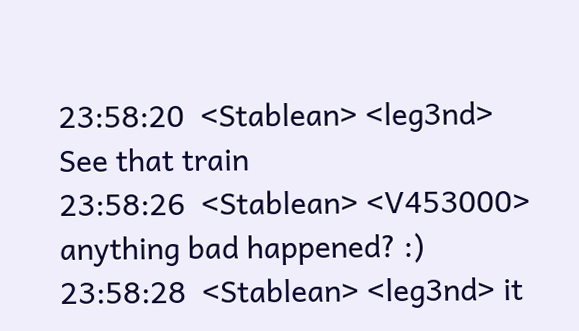23:58:20  <Stablean> <leg3nd> See that train
23:58:26  <Stablean> <V453000> anything bad happened? :)
23:58:28  <Stablean> <leg3nd> it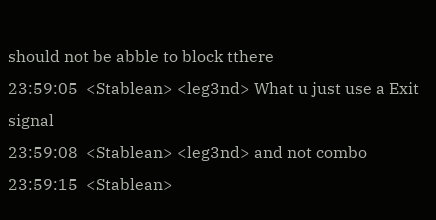should not be abble to block tthere
23:59:05  <Stablean> <leg3nd> What u just use a Exit signal
23:59:08  <Stablean> <leg3nd> and not combo
23:59:15  <Stablean>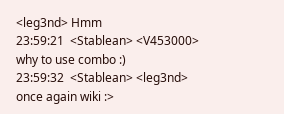<leg3nd> Hmm
23:59:21  <Stablean> <V453000> why to use combo :)
23:59:32  <Stablean> <leg3nd> once again wiki :>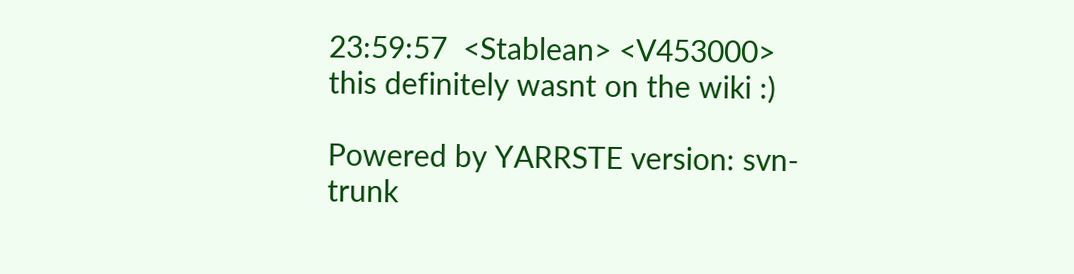23:59:57  <Stablean> <V453000> this definitely wasnt on the wiki :)

Powered by YARRSTE version: svn-trunk